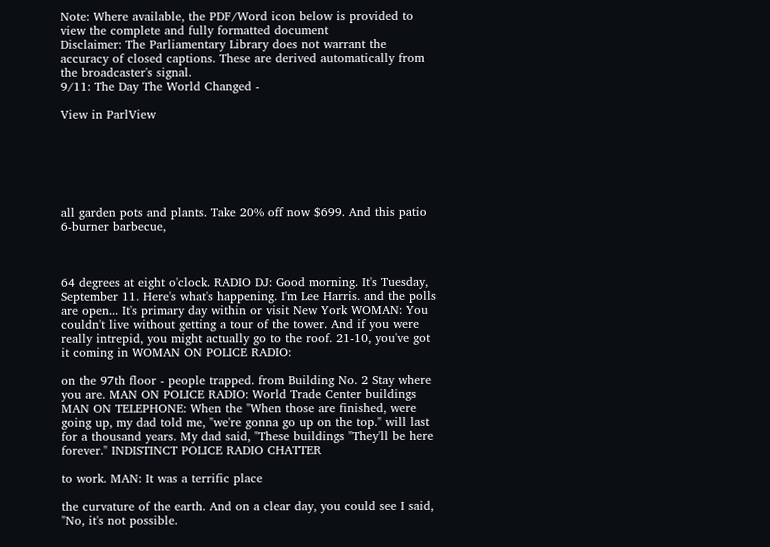Note: Where available, the PDF/Word icon below is provided to view the complete and fully formatted document
Disclaimer: The Parliamentary Library does not warrant the accuracy of closed captions. These are derived automatically from the broadcaster's signal.
9/11: The Day The World Changed -

View in ParlView






all garden pots and plants. Take 20% off now $699. And this patio 6-burner barbecue,



64 degrees at eight o'clock. RADIO DJ: Good morning. It's Tuesday, September 11. Here's what's happening. I'm Lee Harris. and the polls are open... It's primary day within or visit New York WOMAN: You couldn't live without getting a tour of the tower. And if you were really intrepid, you might actually go to the roof. 21-10, you've got it coming in WOMAN ON POLICE RADIO:

on the 97th floor - people trapped. from Building No. 2 Stay where you are. MAN ON POLICE RADIO: World Trade Center buildings MAN ON TELEPHONE: When the "When those are finished, were going up, my dad told me, "we're gonna go up on the top." will last for a thousand years. My dad said, "These buildings "They'll be here forever." INDISTINCT POLICE RADIO CHATTER

to work. MAN: It was a terrific place

the curvature of the earth. And on a clear day, you could see I said, "No, it's not possible.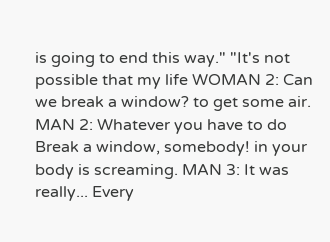is going to end this way." "It's not possible that my life WOMAN 2: Can we break a window? to get some air. MAN 2: Whatever you have to do Break a window, somebody! in your body is screaming. MAN 3: It was really... Every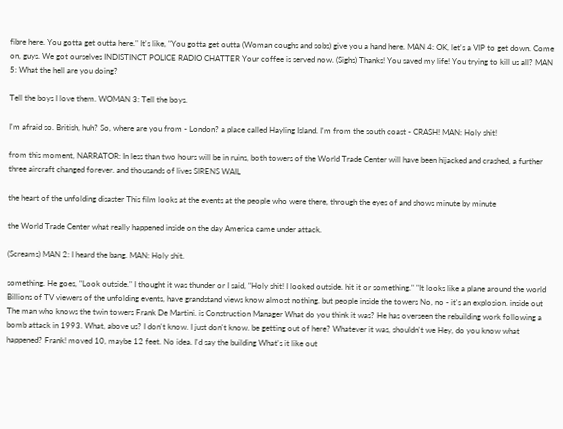fibre here. You gotta get outta here." It's like, "You gotta get outta (Woman coughs and sobs) give you a hand here. MAN 4: OK, let's a VIP to get down. Come on, guys. We got ourselves INDISTINCT POLICE RADIO CHATTER Your coffee is served now. (Sighs) Thanks! You saved my life! You trying to kill us all? MAN 5: What the hell are you doing?

Tell the boys I love them. WOMAN 3: Tell the boys.

I'm afraid so. British, huh? So, where are you from - London? a place called Hayling Island. I'm from the south coast - CRASH! MAN: Holy shit!

from this moment, NARRATOR: In less than two hours will be in ruins, both towers of the World Trade Center will have been hijacked and crashed, a further three aircraft changed forever. and thousands of lives SIRENS WAIL

the heart of the unfolding disaster This film looks at the events at the people who were there, through the eyes of and shows minute by minute

the World Trade Center what really happened inside on the day America came under attack.

(Screams) MAN 2: I heard the bang. MAN: Holy shit.

something. He goes, "Look outside." I thought it was thunder or I said, "Holy shit! I looked outside. hit it or something." "It looks like a plane around the world Billions of TV viewers of the unfolding events, have grandstand views know almost nothing. but people inside the towers No, no - it's an explosion. inside out The man who knows the twin towers Frank De Martini. is Construction Manager What do you think it was? He has overseen the rebuilding work following a bomb attack in 1993. What, above us? I don't know. I just don't know. be getting out of here? Whatever it was, shouldn't we Hey, do you know what happened? Frank! moved 10, maybe 12 feet. No idea. I'd say the building What's it like out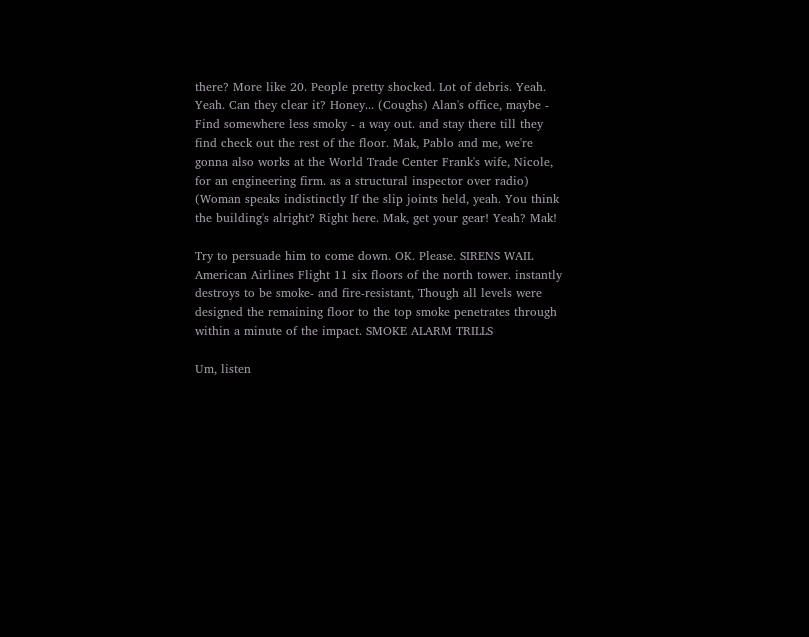there? More like 20. People pretty shocked. Lot of debris. Yeah. Yeah. Can they clear it? Honey... (Coughs) Alan's office, maybe - Find somewhere less smoky - a way out. and stay there till they find check out the rest of the floor. Mak, Pablo and me, we're gonna also works at the World Trade Center Frank's wife, Nicole, for an engineering firm. as a structural inspector over radio) (Woman speaks indistinctly If the slip joints held, yeah. You think the building's alright? Right here. Mak, get your gear! Yeah? Mak!

Try to persuade him to come down. OK. Please. SIRENS WAIL American Airlines Flight 11 six floors of the north tower. instantly destroys to be smoke- and fire-resistant, Though all levels were designed the remaining floor to the top smoke penetrates through within a minute of the impact. SMOKE ALARM TRILLS

Um, listen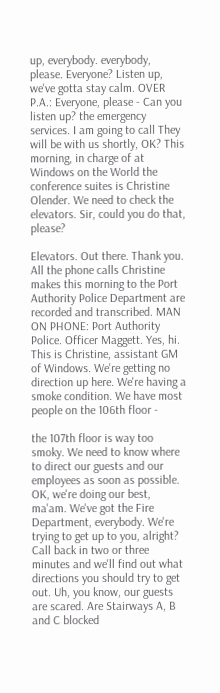up, everybody. everybody, please. Everyone? Listen up, we've gotta stay calm. OVER P.A.: Everyone, please - Can you listen up? the emergency services. I am going to call They will be with us shortly, OK? This morning, in charge of at Windows on the World the conference suites is Christine Olender. We need to check the elevators. Sir, could you do that, please?

Elevators. Out there. Thank you. All the phone calls Christine makes this morning to the Port Authority Police Department are recorded and transcribed. MAN ON PHONE: Port Authority Police. Officer Maggett. Yes, hi. This is Christine, assistant GM of Windows. We're getting no direction up here. We're having a smoke condition. We have most people on the 106th floor -

the 107th floor is way too smoky. We need to know where to direct our guests and our employees as soon as possible. OK, we're doing our best, ma'am. We've got the Fire Department, everybody. We're trying to get up to you, alright? Call back in two or three minutes and we'll find out what directions you should try to get out. Uh, you know, our guests are scared. Are Stairways A, B and C blocked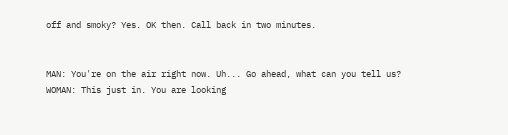off and smoky? Yes. OK then. Call back in two minutes.


MAN: You're on the air right now. Uh... Go ahead, what can you tell us? WOMAN: This just in. You are looking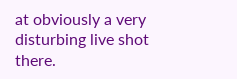at obviously a very disturbing live shot there.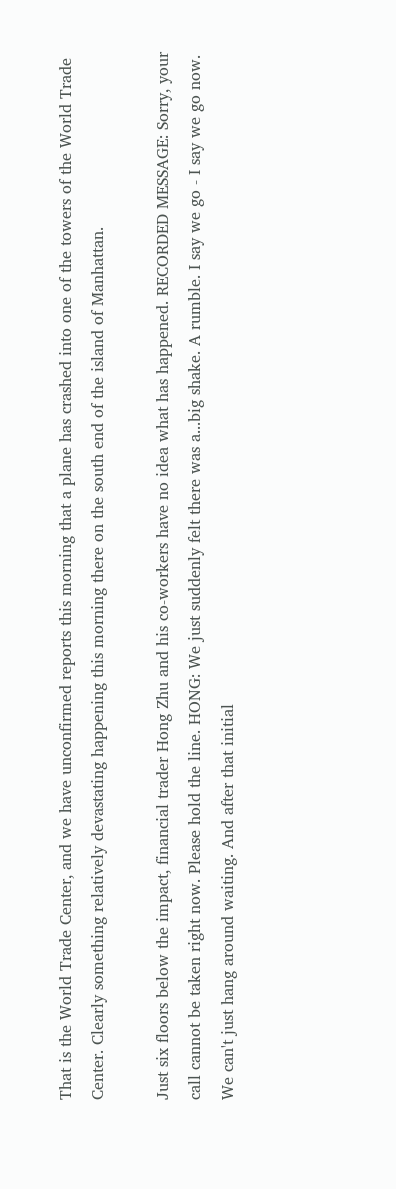That is the World Trade Center, and we have unconfirmed reports this morning that a plane has crashed into one of the towers of the World Trade Center. Clearly something relatively devastating happening this morning there on the south end of the island of Manhattan.

Just six floors below the impact, financial trader Hong Zhu and his co-workers have no idea what has happened. RECORDED MESSAGE: Sorry, your call cannot be taken right now. Please hold the line. HONG: We just suddenly felt there was a...big shake. A rumble. I say we go - I say we go now. We can't just hang around waiting. And after that initial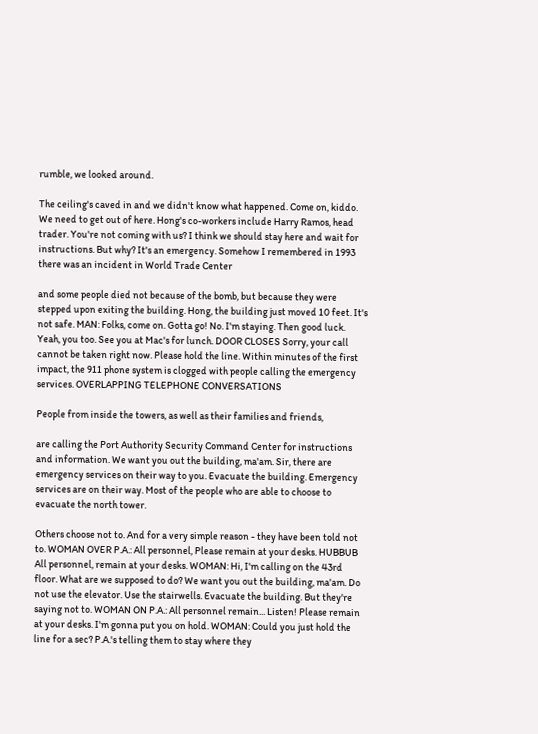rumble, we looked around.

The ceiling's caved in and we didn't know what happened. Come on, kiddo. We need to get out of here. Hong's co-workers include Harry Ramos, head trader. You're not coming with us? I think we should stay here and wait for instructions. But why? It's an emergency. Somehow I remembered in 1993 there was an incident in World Trade Center

and some people died not because of the bomb, but because they were stepped upon exiting the building. Hong, the building just moved 10 feet. It's not safe. MAN: Folks, come on. Gotta go! No. I'm staying. Then good luck. Yeah, you too. See you at Mac's for lunch. DOOR CLOSES Sorry, your call cannot be taken right now. Please hold the line. Within minutes of the first impact, the 911 phone system is clogged with people calling the emergency services. OVERLAPPING TELEPHONE CONVERSATIONS

People from inside the towers, as well as their families and friends,

are calling the Port Authority Security Command Center for instructions and information. We want you out the building, ma'am. Sir, there are emergency services on their way to you. Evacuate the building. Emergency services are on their way. Most of the people who are able to choose to evacuate the north tower.

Others choose not to. And for a very simple reason - they have been told not to. WOMAN OVER P.A.: All personnel, Please remain at your desks. HUBBUB All personnel, remain at your desks. WOMAN: Hi, I'm calling on the 43rd floor. What are we supposed to do? We want you out the building, ma'am. Do not use the elevator. Use the stairwells. Evacuate the building. But they're saying not to. WOMAN ON P.A.: All personnel remain... Listen! Please remain at your desks. I'm gonna put you on hold. WOMAN: Could you just hold the line for a sec? P.A.'s telling them to stay where they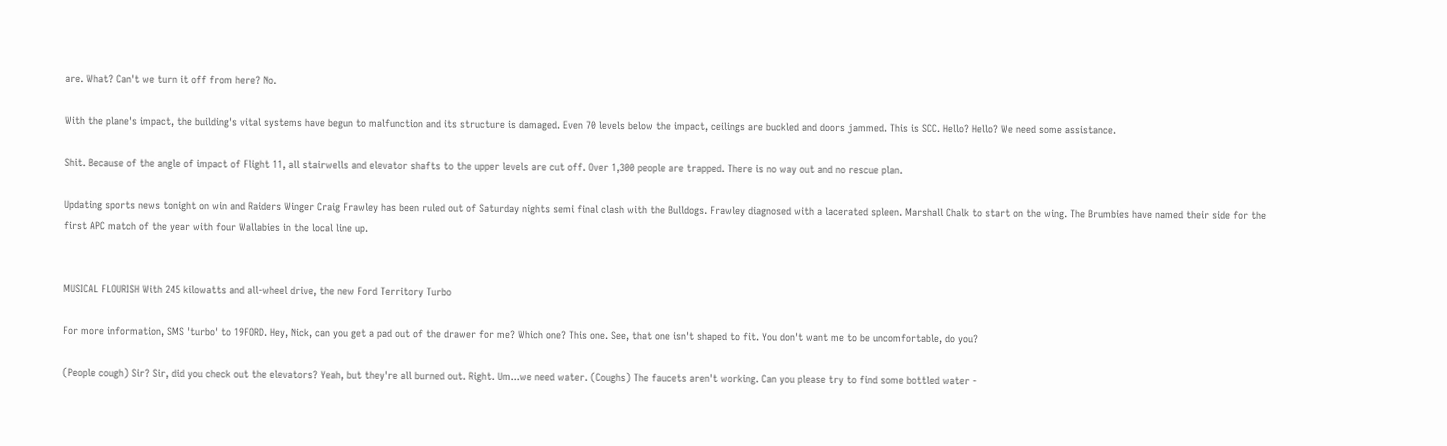are. What? Can't we turn it off from here? No.

With the plane's impact, the building's vital systems have begun to malfunction and its structure is damaged. Even 70 levels below the impact, ceilings are buckled and doors jammed. This is SCC. Hello? Hello? We need some assistance.

Shit. Because of the angle of impact of Flight 11, all stairwells and elevator shafts to the upper levels are cut off. Over 1,300 people are trapped. There is no way out and no rescue plan.

Updating sports news tonight on win and Raiders Winger Craig Frawley has been ruled out of Saturday nights semi final clash with the Bulldogs. Frawley diagnosed with a lacerated spleen. Marshall Chalk to start on the wing. The Brumbies have named their side for the first APC match of the year with four Wallabies in the local line up.


MUSICAL FLOURISH With 245 kilowatts and all-wheel drive, the new Ford Territory Turbo

For more information, SMS 'turbo' to 19FORD. Hey, Nick, can you get a pad out of the drawer for me? Which one? This one. See, that one isn't shaped to fit. You don't want me to be uncomfortable, do you?

(People cough) Sir? Sir, did you check out the elevators? Yeah, but they're all burned out. Right. Um...we need water. (Coughs) The faucets aren't working. Can you please try to find some bottled water -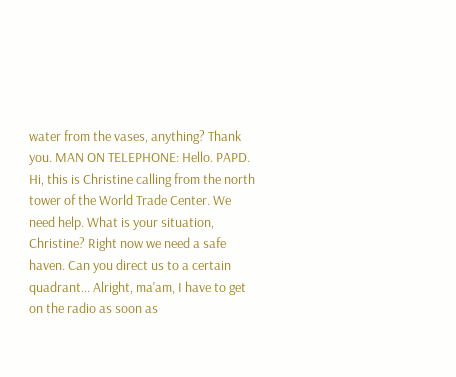water from the vases, anything? Thank you. MAN ON TELEPHONE: Hello. PAPD. Hi, this is Christine calling from the north tower of the World Trade Center. We need help. What is your situation, Christine? Right now we need a safe haven. Can you direct us to a certain quadrant... Alright, ma'am, I have to get on the radio as soon as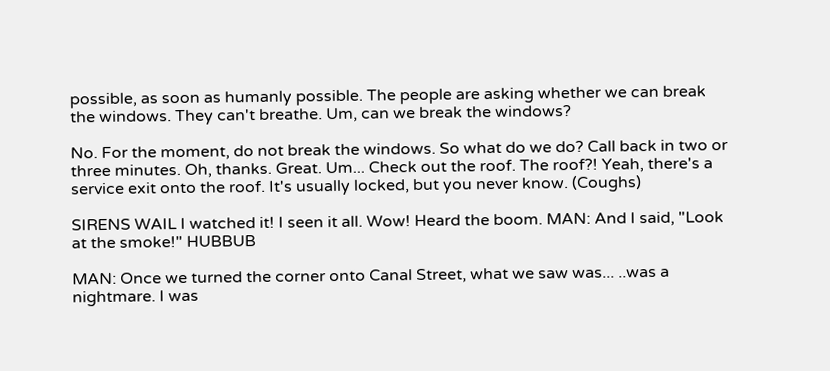possible, as soon as humanly possible. The people are asking whether we can break the windows. They can't breathe. Um, can we break the windows?

No. For the moment, do not break the windows. So what do we do? Call back in two or three minutes. Oh, thanks. Great. Um... Check out the roof. The roof?! Yeah, there's a service exit onto the roof. It's usually locked, but you never know. (Coughs)

SIRENS WAIL I watched it! I seen it all. Wow! Heard the boom. MAN: And I said, "Look at the smoke!" HUBBUB

MAN: Once we turned the corner onto Canal Street, what we saw was... ..was a nightmare. I was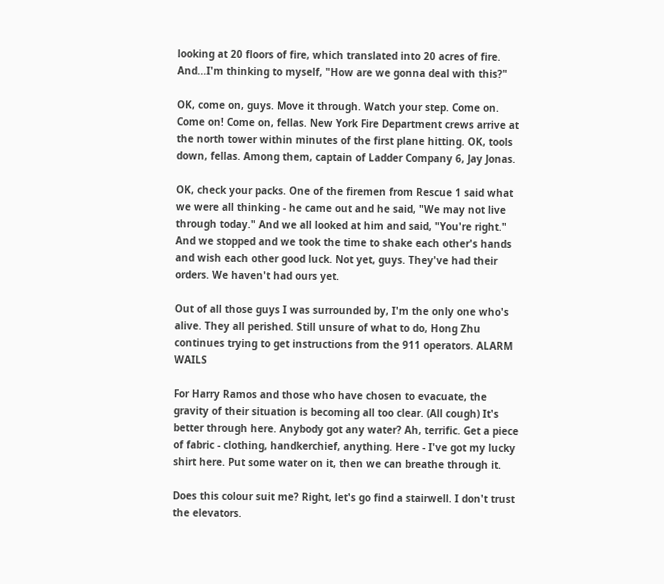looking at 20 floors of fire, which translated into 20 acres of fire. And...I'm thinking to myself, "How are we gonna deal with this?"

OK, come on, guys. Move it through. Watch your step. Come on. Come on! Come on, fellas. New York Fire Department crews arrive at the north tower within minutes of the first plane hitting. OK, tools down, fellas. Among them, captain of Ladder Company 6, Jay Jonas.

OK, check your packs. One of the firemen from Rescue 1 said what we were all thinking - he came out and he said, "We may not live through today." And we all looked at him and said, "You're right." And we stopped and we took the time to shake each other's hands and wish each other good luck. Not yet, guys. They've had their orders. We haven't had ours yet.

Out of all those guys I was surrounded by, I'm the only one who's alive. They all perished. Still unsure of what to do, Hong Zhu continues trying to get instructions from the 911 operators. ALARM WAILS

For Harry Ramos and those who have chosen to evacuate, the gravity of their situation is becoming all too clear. (All cough) It's better through here. Anybody got any water? Ah, terrific. Get a piece of fabric - clothing, handkerchief, anything. Here - I've got my lucky shirt here. Put some water on it, then we can breathe through it.

Does this colour suit me? Right, let's go find a stairwell. I don't trust the elevators.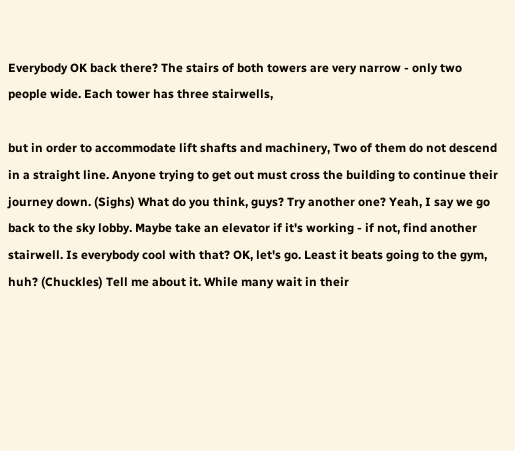Everybody OK back there? The stairs of both towers are very narrow - only two people wide. Each tower has three stairwells,

but in order to accommodate lift shafts and machinery, Two of them do not descend in a straight line. Anyone trying to get out must cross the building to continue their journey down. (Sighs) What do you think, guys? Try another one? Yeah, I say we go back to the sky lobby. Maybe take an elevator if it's working - if not, find another stairwell. Is everybody cool with that? OK, let's go. Least it beats going to the gym, huh? (Chuckles) Tell me about it. While many wait in their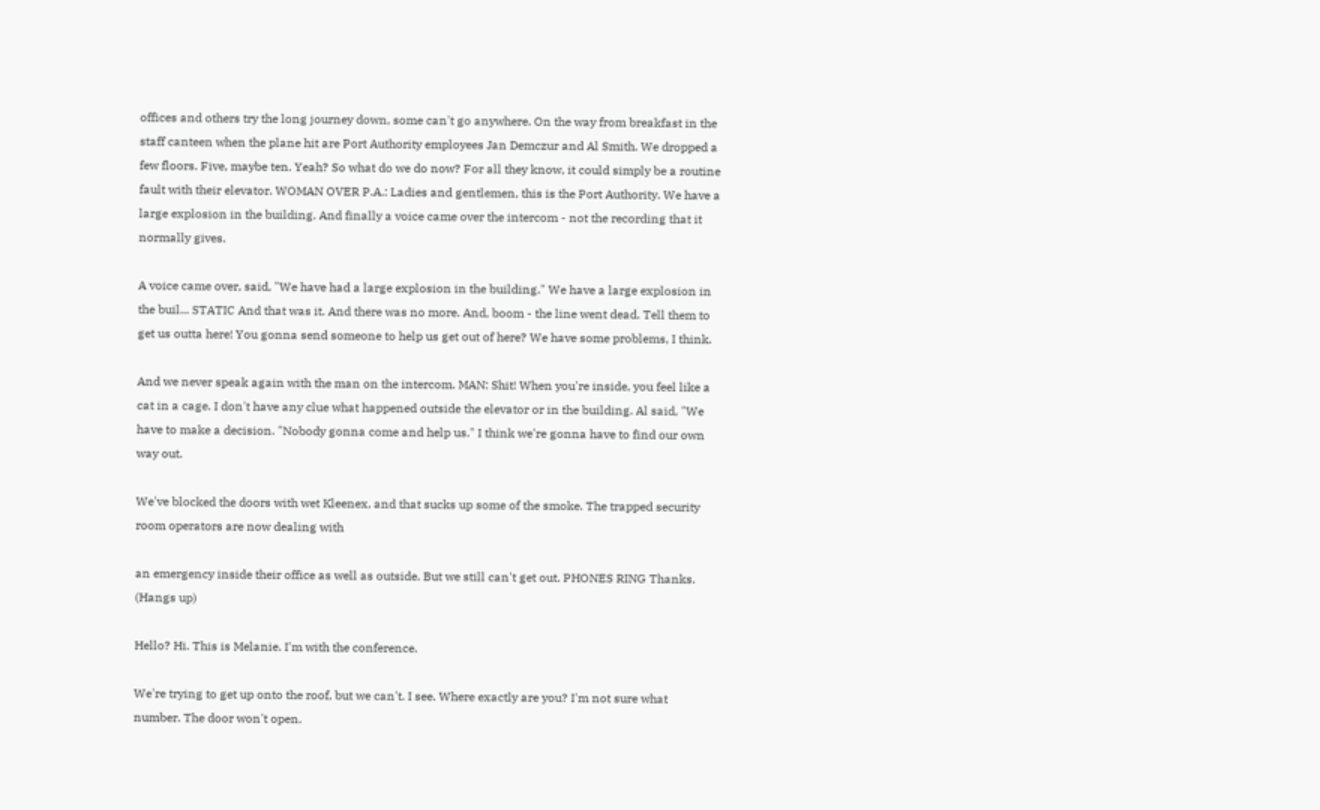offices and others try the long journey down, some can't go anywhere. On the way from breakfast in the staff canteen when the plane hit are Port Authority employees Jan Demczur and Al Smith. We dropped a few floors. Five, maybe ten. Yeah? So what do we do now? For all they know, it could simply be a routine fault with their elevator. WOMAN OVER P.A.: Ladies and gentlemen, this is the Port Authority. We have a large explosion in the building. And finally a voice came over the intercom - not the recording that it normally gives.

A voice came over, said, "We have had a large explosion in the building." We have a large explosion in the buil... STATIC And that was it. And there was no more. And, boom - the line went dead. Tell them to get us outta here! You gonna send someone to help us get out of here? We have some problems, I think.

And we never speak again with the man on the intercom. MAN: Shit! When you're inside, you feel like a cat in a cage. I don't have any clue what happened outside the elevator or in the building. Al said, "We have to make a decision. "Nobody gonna come and help us." I think we're gonna have to find our own way out.

We've blocked the doors with wet Kleenex, and that sucks up some of the smoke. The trapped security room operators are now dealing with

an emergency inside their office as well as outside. But we still can't get out. PHONES RING Thanks. (Hangs up)

Hello? Hi. This is Melanie. I'm with the conference.

We're trying to get up onto the roof, but we can't. I see. Where exactly are you? I'm not sure what number. The door won't open.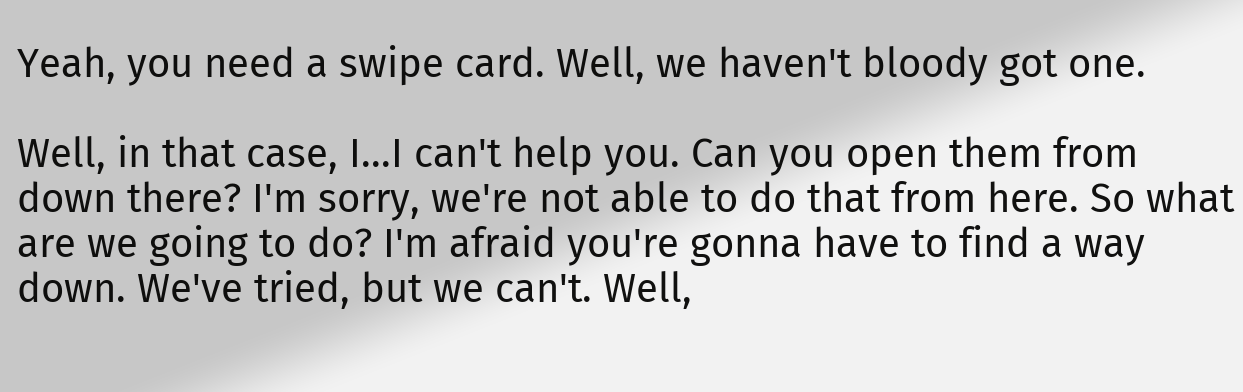Yeah, you need a swipe card. Well, we haven't bloody got one.

Well, in that case, I...I can't help you. Can you open them from down there? I'm sorry, we're not able to do that from here. So what are we going to do? I'm afraid you're gonna have to find a way down. We've tried, but we can't. Well,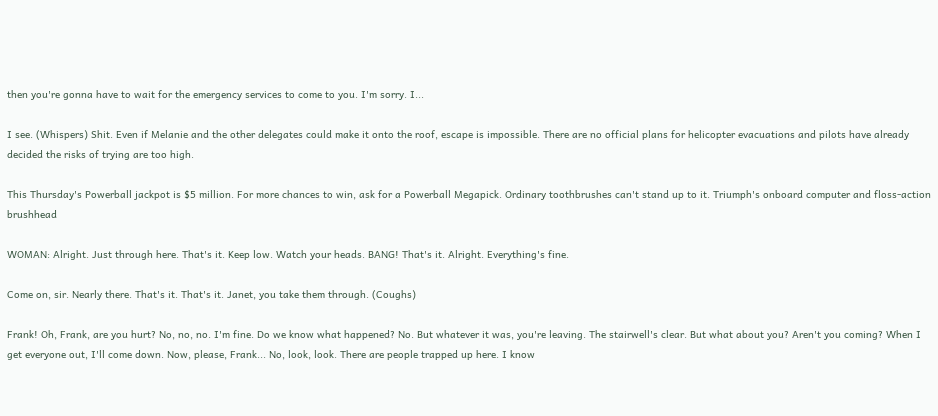then you're gonna have to wait for the emergency services to come to you. I'm sorry. I...

I see. (Whispers) Shit. Even if Melanie and the other delegates could make it onto the roof, escape is impossible. There are no official plans for helicopter evacuations and pilots have already decided the risks of trying are too high.

This Thursday's Powerball jackpot is $5 million. For more chances to win, ask for a Powerball Megapick. Ordinary toothbrushes can't stand up to it. Triumph's onboard computer and floss-action brushhead

WOMAN: Alright. Just through here. That's it. Keep low. Watch your heads. BANG! That's it. Alright. Everything's fine.

Come on, sir. Nearly there. That's it. That's it. Janet, you take them through. (Coughs)

Frank! Oh, Frank, are you hurt? No, no, no. I'm fine. Do we know what happened? No. But whatever it was, you're leaving. The stairwell's clear. But what about you? Aren't you coming? When I get everyone out, I'll come down. Now, please, Frank... No, look, look. There are people trapped up here. I know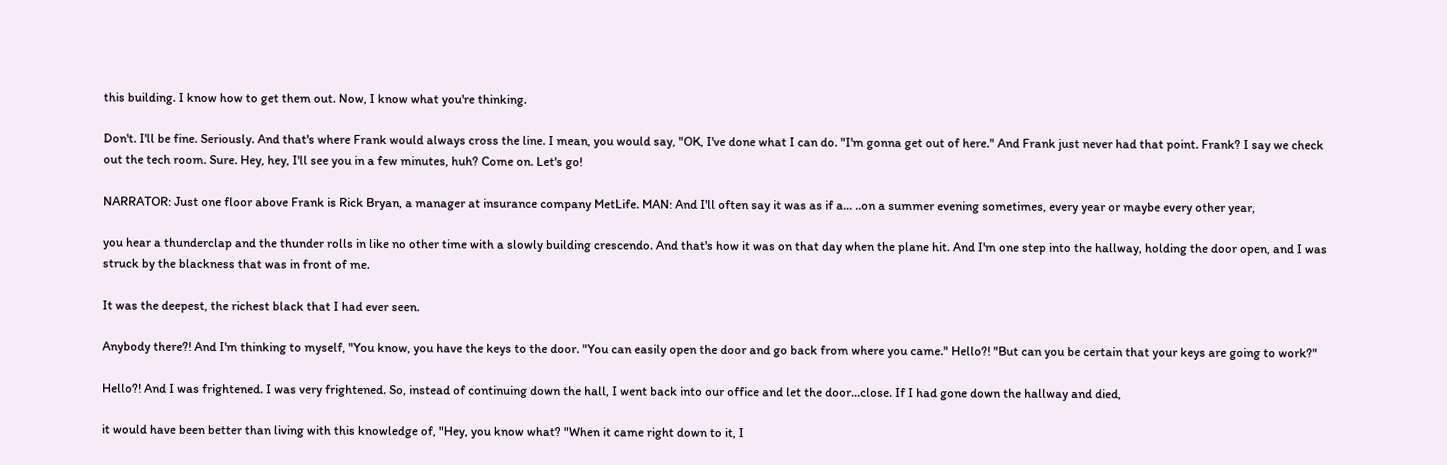this building. I know how to get them out. Now, I know what you're thinking.

Don't. I'll be fine. Seriously. And that's where Frank would always cross the line. I mean, you would say, "OK, I've done what I can do. "I'm gonna get out of here." And Frank just never had that point. Frank? I say we check out the tech room. Sure. Hey, hey, I'll see you in a few minutes, huh? Come on. Let's go!

NARRATOR: Just one floor above Frank is Rick Bryan, a manager at insurance company MetLife. MAN: And I'll often say it was as if a... ..on a summer evening sometimes, every year or maybe every other year,

you hear a thunderclap and the thunder rolls in like no other time with a slowly building crescendo. And that's how it was on that day when the plane hit. And I'm one step into the hallway, holding the door open, and I was struck by the blackness that was in front of me.

It was the deepest, the richest black that I had ever seen.

Anybody there?! And I'm thinking to myself, "You know, you have the keys to the door. "You can easily open the door and go back from where you came." Hello?! "But can you be certain that your keys are going to work?"

Hello?! And I was frightened. I was very frightened. So, instead of continuing down the hall, I went back into our office and let the door...close. If I had gone down the hallway and died,

it would have been better than living with this knowledge of, "Hey, you know what? "When it came right down to it, I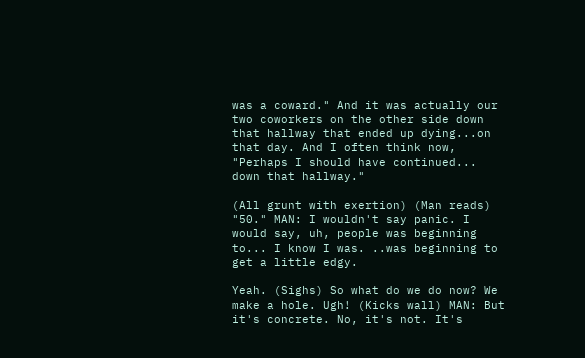was a coward." And it was actually our two coworkers on the other side down that hallway that ended up dying...on that day. And I often think now, "Perhaps I should have continued... down that hallway."

(All grunt with exertion) (Man reads) "50." MAN: I wouldn't say panic. I would say, uh, people was beginning to... I know I was. ..was beginning to get a little edgy.

Yeah. (Sighs) So what do we do now? We make a hole. Ugh! (Kicks wall) MAN: But it's concrete. No, it's not. It's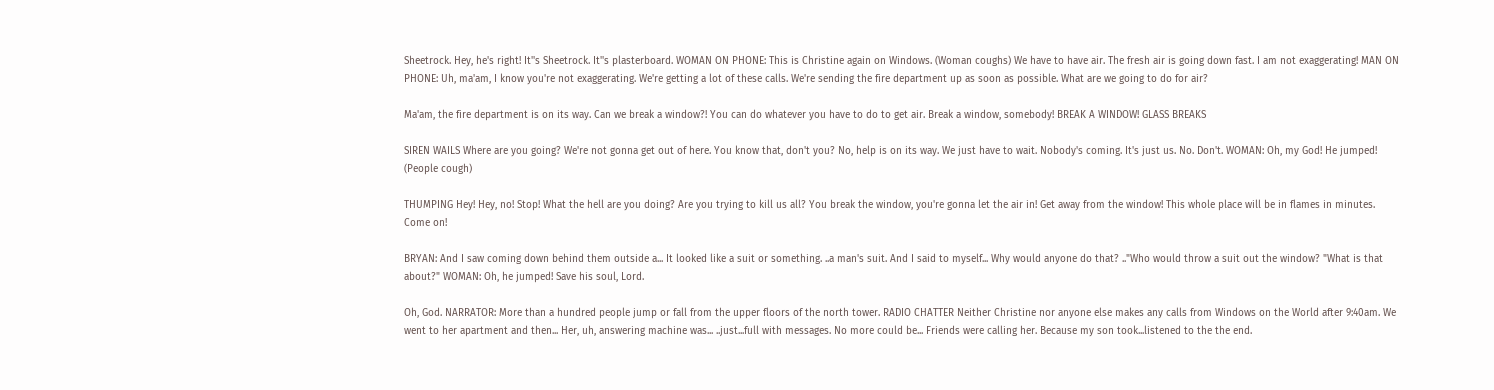Sheetrock. Hey, he's right! It''s Sheetrock. It''s plasterboard. WOMAN ON PHONE: This is Christine again on Windows. (Woman coughs) We have to have air. The fresh air is going down fast. I am not exaggerating! MAN ON PHONE: Uh, ma'am, I know you're not exaggerating. We're getting a lot of these calls. We're sending the fire department up as soon as possible. What are we going to do for air?

Ma'am, the fire department is on its way. Can we break a window?! You can do whatever you have to do to get air. Break a window, somebody! BREAK A WINDOW! GLASS BREAKS

SIREN WAILS Where are you going? We're not gonna get out of here. You know that, don't you? No, help is on its way. We just have to wait. Nobody's coming. It's just us. No. Don't. WOMAN: Oh, my God! He jumped! (People cough)

THUMPING Hey! Hey, no! Stop! What the hell are you doing? Are you trying to kill us all? You break the window, you're gonna let the air in! Get away from the window! This whole place will be in flames in minutes. Come on!

BRYAN: And I saw coming down behind them outside a... It looked like a suit or something. ..a man's suit. And I said to myself... Why would anyone do that? .."Who would throw a suit out the window? "What is that about?" WOMAN: Oh, he jumped! Save his soul, Lord.

Oh, God. NARRATOR: More than a hundred people jump or fall from the upper floors of the north tower. RADIO CHATTER Neither Christine nor anyone else makes any calls from Windows on the World after 9:40am. We went to her apartment and then... Her, uh, answering machine was... ..just...full with messages. No more could be... Friends were calling her. Because my son took...listened to the the end.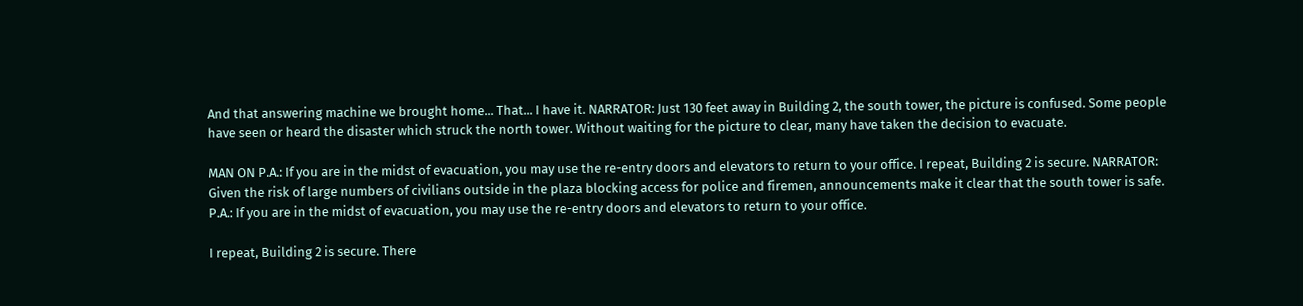And that answering machine we brought home... That... I have it. NARRATOR: Just 130 feet away in Building 2, the south tower, the picture is confused. Some people have seen or heard the disaster which struck the north tower. Without waiting for the picture to clear, many have taken the decision to evacuate.

MAN ON P.A.: If you are in the midst of evacuation, you may use the re-entry doors and elevators to return to your office. I repeat, Building 2 is secure. NARRATOR: Given the risk of large numbers of civilians outside in the plaza blocking access for police and firemen, announcements make it clear that the south tower is safe. P.A.: If you are in the midst of evacuation, you may use the re-entry doors and elevators to return to your office.

I repeat, Building 2 is secure. There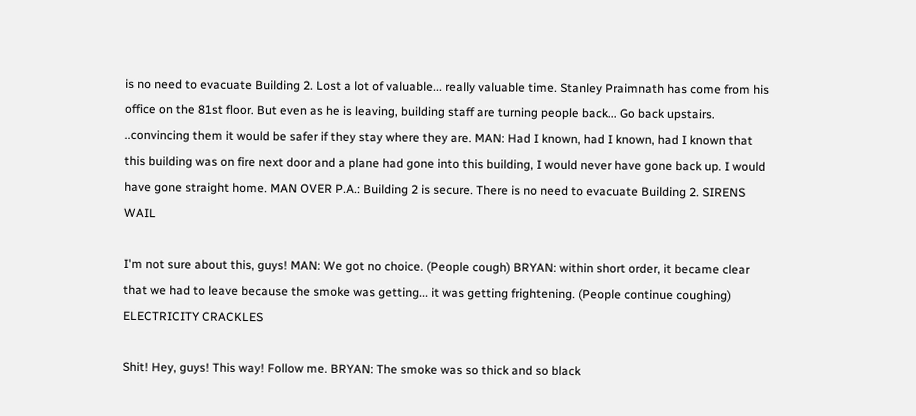is no need to evacuate Building 2. Lost a lot of valuable... really valuable time. Stanley Praimnath has come from his office on the 81st floor. But even as he is leaving, building staff are turning people back... Go back upstairs. ..convincing them it would be safer if they stay where they are. MAN: Had I known, had I known, had I known that this building was on fire next door and a plane had gone into this building, I would never have gone back up. I would have gone straight home. MAN OVER P.A.: Building 2 is secure. There is no need to evacuate Building 2. SIRENS WAIL

I'm not sure about this, guys! MAN: We got no choice. (People cough) BRYAN: within short order, it became clear that we had to leave because the smoke was getting... it was getting frightening. (People continue coughing) ELECTRICITY CRACKLES

Shit! Hey, guys! This way! Follow me. BRYAN: The smoke was so thick and so black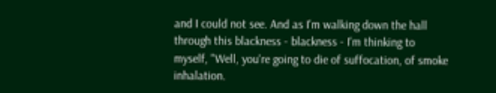and I could not see. And as I'm walking down the hall through this blackness - blackness - I'm thinking to myself, "Well, you're going to die of suffocation, of smoke inhalation.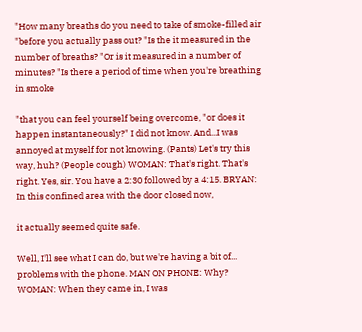"How many breaths do you need to take of smoke-filled air "before you actually pass out? "Is the it measured in the number of breaths? "Or is it measured in a number of minutes? "Is there a period of time when you're breathing in smoke

"that you can feel yourself being overcome, "or does it happen instantaneously?" I did not know. And...I was annoyed at myself for not knowing. (Pants) Let's try this way, huh? (People cough) WOMAN: That's right. That's right. Yes, sir. You have a 2:30 followed by a 4:15. BRYAN: In this confined area with the door closed now,

it actually seemed quite safe.

Well, I'll see what I can do, but we're having a bit of... problems with the phone. MAN ON PHONE: Why? WOMAN: When they came in, I was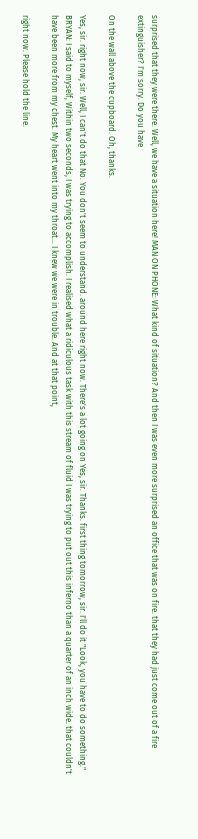surprised that they were there. Well, we have a situation here! MAN ON PHONE: What kind of situation? And then I was even more surprised an office that was on fire. that they had just come out of a fire extinguisher? I'm sorry. Do you have

On the wall above the cupboard. Oh, thanks.

Yes, sir. right now, sir. Well, I can't do that No. You don't seem to understand. around here right now. There's a lot going on Yes, sir. Thanks. first thing tomorrow, sir. I'll do it "Look, you have to do something." BRYAN: I said to myself, Within two seconds, I was trying to accomplish. I realised what a ridiculous task with this stream of fluid I was trying to put out this inferno than a quarter of an inch wide. that couldn't have been more from my chest. My heart went into my throat... I knew we were in trouble. And at that point,

right now. Please hold the line.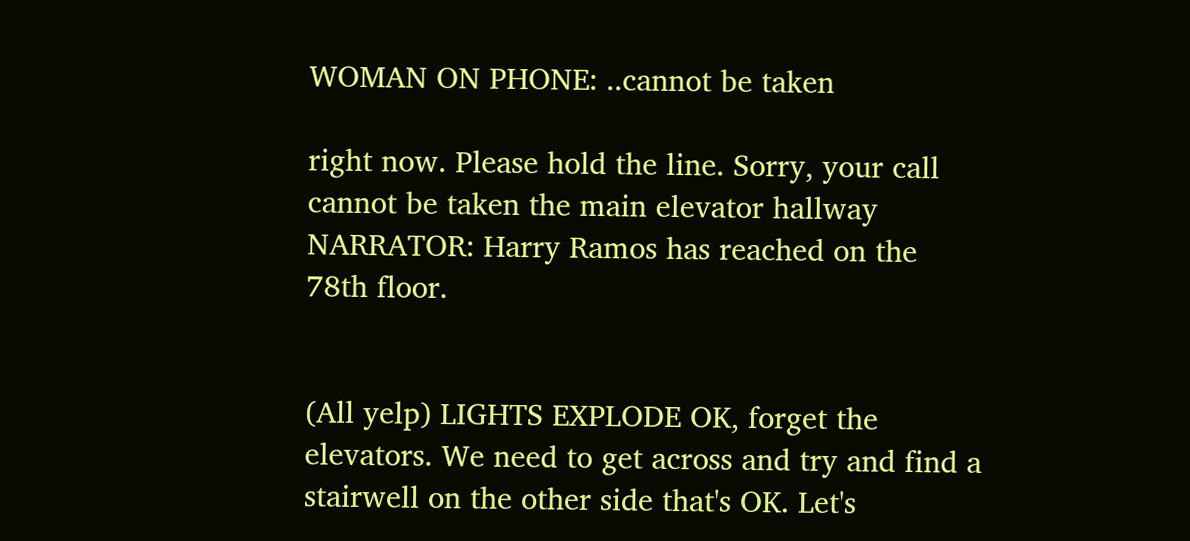WOMAN ON PHONE: ..cannot be taken

right now. Please hold the line. Sorry, your call cannot be taken the main elevator hallway NARRATOR: Harry Ramos has reached on the 78th floor.


(All yelp) LIGHTS EXPLODE OK, forget the elevators. We need to get across and try and find a stairwell on the other side that's OK. Let's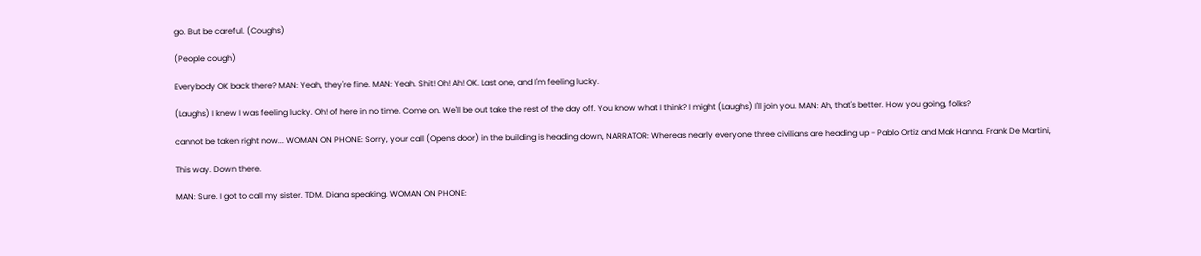go. But be careful. (Coughs)

(People cough)

Everybody OK back there? MAN: Yeah, they're fine. MAN: Yeah. Shit! Oh! Ah! OK. Last one, and I'm feeling lucky.

(Laughs) I knew I was feeling lucky. Oh! of here in no time. Come on. We'll be out take the rest of the day off. You know what I think? I might (Laughs) I'll join you. MAN: Ah, that's better. How you going, folks?

cannot be taken right now... WOMAN ON PHONE: Sorry, your call (Opens door) in the building is heading down, NARRATOR: Whereas nearly everyone three civilians are heading up - Pablo Ortiz and Mak Hanna. Frank De Martini,

This way. Down there.

MAN: Sure. I got to call my sister. TDM. Diana speaking. WOMAN ON PHONE: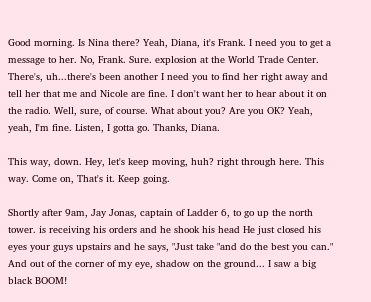Good morning. Is Nina there? Yeah, Diana, it's Frank. I need you to get a message to her. No, Frank. Sure. explosion at the World Trade Center. There's, uh...there's been another I need you to find her right away and tell her that me and Nicole are fine. I don't want her to hear about it on the radio. Well, sure, of course. What about you? Are you OK? Yeah, yeah, I'm fine. Listen, I gotta go. Thanks, Diana.

This way, down. Hey, let's keep moving, huh? right through here. This way. Come on, That's it. Keep going.

Shortly after 9am, Jay Jonas, captain of Ladder 6, to go up the north tower. is receiving his orders and he shook his head He just closed his eyes your guys upstairs and he says, "Just take "and do the best you can." And out of the corner of my eye, shadow on the ground... I saw a big black BOOM!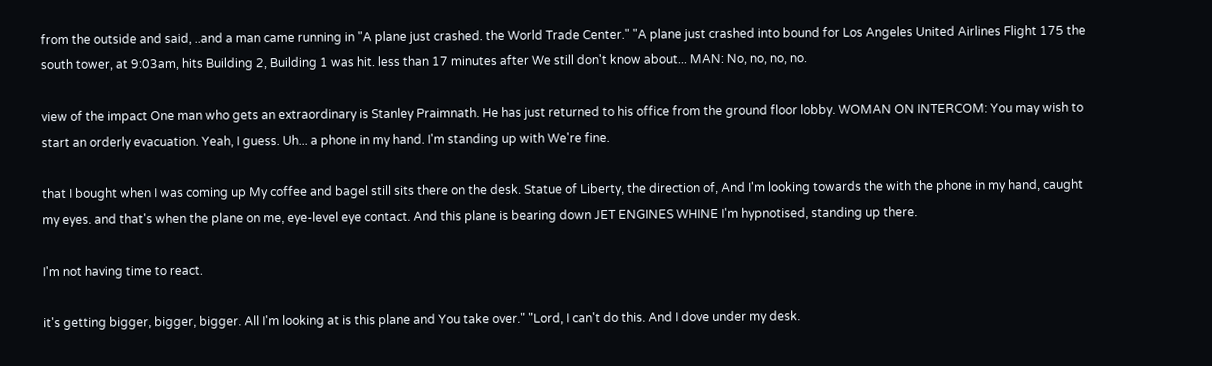from the outside and said, ..and a man came running in "A plane just crashed. the World Trade Center." "A plane just crashed into bound for Los Angeles United Airlines Flight 175 the south tower, at 9:03am, hits Building 2, Building 1 was hit. less than 17 minutes after We still don't know about... MAN: No, no, no, no.

view of the impact One man who gets an extraordinary is Stanley Praimnath. He has just returned to his office from the ground floor lobby. WOMAN ON INTERCOM: You may wish to start an orderly evacuation. Yeah, I guess. Uh... a phone in my hand. I'm standing up with We're fine.

that I bought when I was coming up My coffee and bagel still sits there on the desk. Statue of Liberty, the direction of, And I'm looking towards the with the phone in my hand, caught my eyes. and that's when the plane on me, eye-level eye contact. And this plane is bearing down JET ENGINES WHINE I'm hypnotised, standing up there.

I'm not having time to react.

it's getting bigger, bigger, bigger. All I'm looking at is this plane and You take over." "Lord, I can't do this. And I dove under my desk.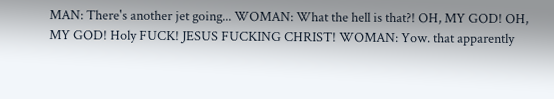MAN: There's another jet going... WOMAN: What the hell is that?! OH, MY GOD! OH, MY GOD! Holy FUCK! JESUS FUCKING CHRIST! WOMAN: Yow. that apparently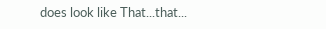does look like That...that...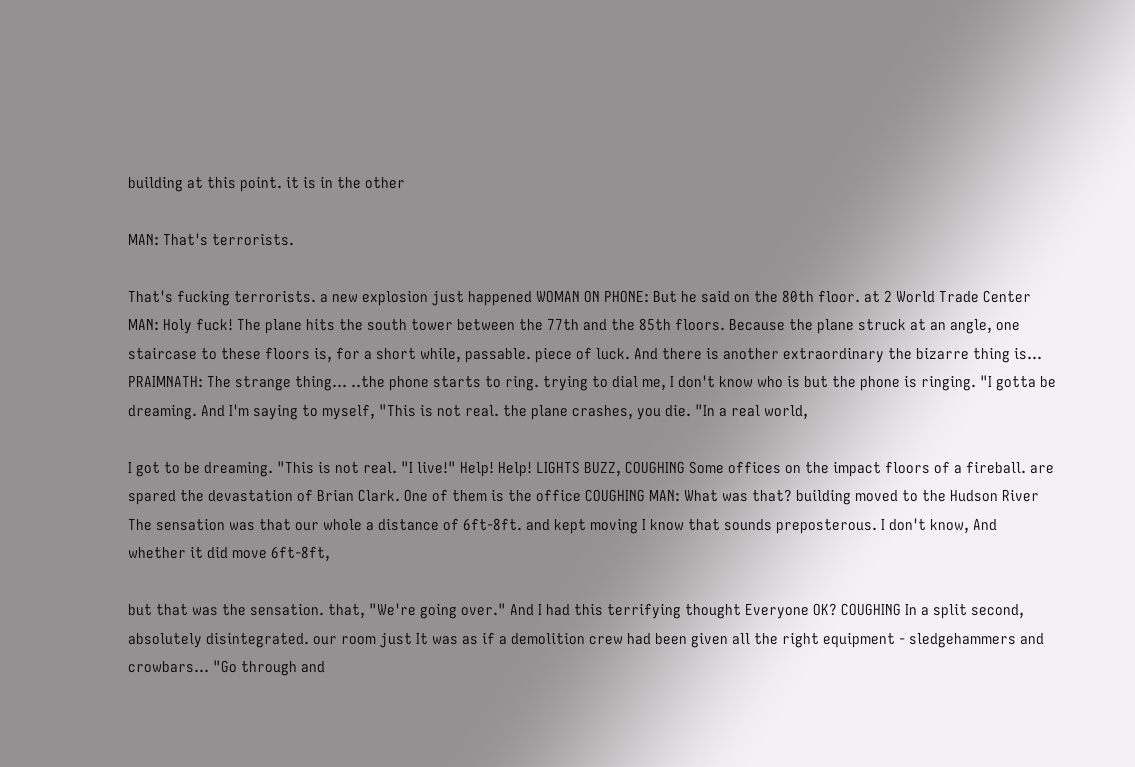building at this point. it is in the other

MAN: That's terrorists.

That's fucking terrorists. a new explosion just happened WOMAN ON PHONE: But he said on the 80th floor. at 2 World Trade Center MAN: Holy fuck! The plane hits the south tower between the 77th and the 85th floors. Because the plane struck at an angle, one staircase to these floors is, for a short while, passable. piece of luck. And there is another extraordinary the bizarre thing is... PRAIMNATH: The strange thing... ..the phone starts to ring. trying to dial me, I don't know who is but the phone is ringing. "I gotta be dreaming. And I'm saying to myself, "This is not real. the plane crashes, you die. "In a real world,

I got to be dreaming. "This is not real. "I live!" Help! Help! LIGHTS BUZZ, COUGHING Some offices on the impact floors of a fireball. are spared the devastation of Brian Clark. One of them is the office COUGHING MAN: What was that? building moved to the Hudson River The sensation was that our whole a distance of 6ft-8ft. and kept moving I know that sounds preposterous. I don't know, And whether it did move 6ft-8ft,

but that was the sensation. that, "We're going over." And I had this terrifying thought Everyone OK? COUGHING In a split second, absolutely disintegrated. our room just It was as if a demolition crew had been given all the right equipment - sledgehammers and crowbars... "Go through and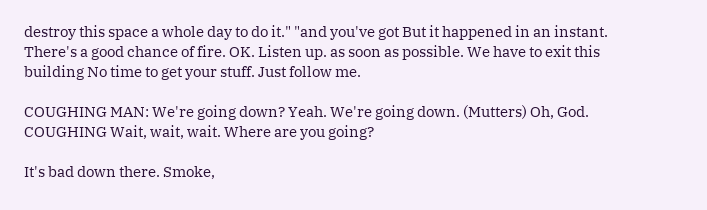destroy this space a whole day to do it." "and you've got But it happened in an instant. There's a good chance of fire. OK. Listen up. as soon as possible. We have to exit this building No time to get your stuff. Just follow me.

COUGHING MAN: We're going down? Yeah. We're going down. (Mutters) Oh, God. COUGHING Wait, wait, wait. Where are you going?

It's bad down there. Smoke,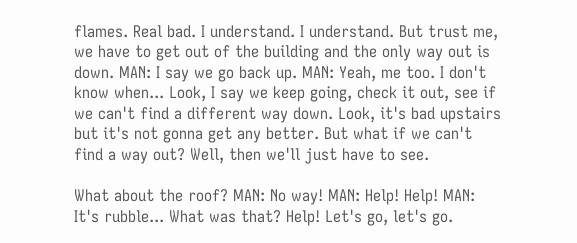flames. Real bad. I understand. I understand. But trust me, we have to get out of the building and the only way out is down. MAN: I say we go back up. MAN: Yeah, me too. I don't know when... Look, I say we keep going, check it out, see if we can't find a different way down. Look, it's bad upstairs but it's not gonna get any better. But what if we can't find a way out? Well, then we'll just have to see.

What about the roof? MAN: No way! MAN: Help! Help! MAN: It's rubble... What was that? Help! Let's go, let's go.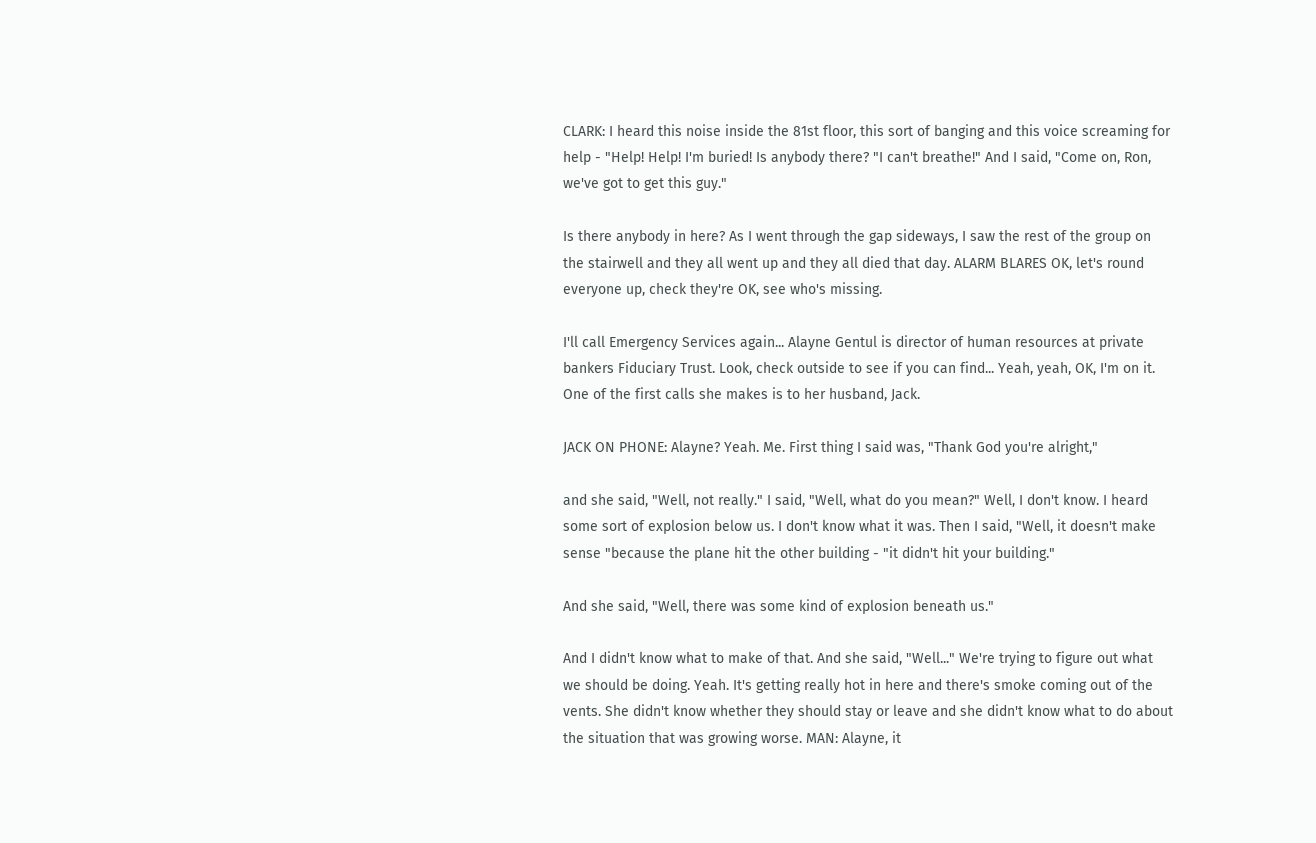CLARK: I heard this noise inside the 81st floor, this sort of banging and this voice screaming for help - "Help! Help! I'm buried! Is anybody there? "I can't breathe!" And I said, "Come on, Ron, we've got to get this guy."

Is there anybody in here? As I went through the gap sideways, I saw the rest of the group on the stairwell and they all went up and they all died that day. ALARM BLARES OK, let's round everyone up, check they're OK, see who's missing.

I'll call Emergency Services again... Alayne Gentul is director of human resources at private bankers Fiduciary Trust. Look, check outside to see if you can find... Yeah, yeah, OK, I'm on it. One of the first calls she makes is to her husband, Jack.

JACK ON PHONE: Alayne? Yeah. Me. First thing I said was, "Thank God you're alright,"

and she said, "Well, not really." I said, "Well, what do you mean?" Well, I don't know. I heard some sort of explosion below us. I don't know what it was. Then I said, "Well, it doesn't make sense "because the plane hit the other building - "it didn't hit your building."

And she said, "Well, there was some kind of explosion beneath us."

And I didn't know what to make of that. And she said, "Well..." We're trying to figure out what we should be doing. Yeah. It's getting really hot in here and there's smoke coming out of the vents. She didn't know whether they should stay or leave and she didn't know what to do about the situation that was growing worse. MAN: Alayne, it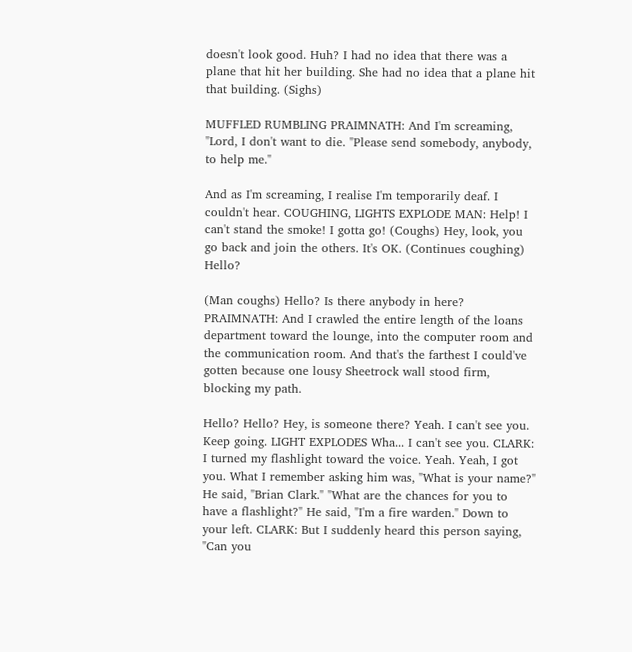doesn't look good. Huh? I had no idea that there was a plane that hit her building. She had no idea that a plane hit that building. (Sighs)

MUFFLED RUMBLING PRAIMNATH: And I'm screaming, "Lord, I don't want to die. "Please send somebody, anybody, to help me."

And as I'm screaming, I realise I'm temporarily deaf. I couldn't hear. COUGHING, LIGHTS EXPLODE MAN: Help! I can't stand the smoke! I gotta go! (Coughs) Hey, look, you go back and join the others. It's OK. (Continues coughing) Hello?

(Man coughs) Hello? Is there anybody in here? PRAIMNATH: And I crawled the entire length of the loans department toward the lounge, into the computer room and the communication room. And that's the farthest I could've gotten because one lousy Sheetrock wall stood firm, blocking my path.

Hello? Hello? Hey, is someone there? Yeah. I can't see you. Keep going. LIGHT EXPLODES Wha... I can't see you. CLARK: I turned my flashlight toward the voice. Yeah. Yeah, I got you. What I remember asking him was, "What is your name?" He said, "Brian Clark." "What are the chances for you to have a flashlight?" He said, "I'm a fire warden." Down to your left. CLARK: But I suddenly heard this person saying, "Can you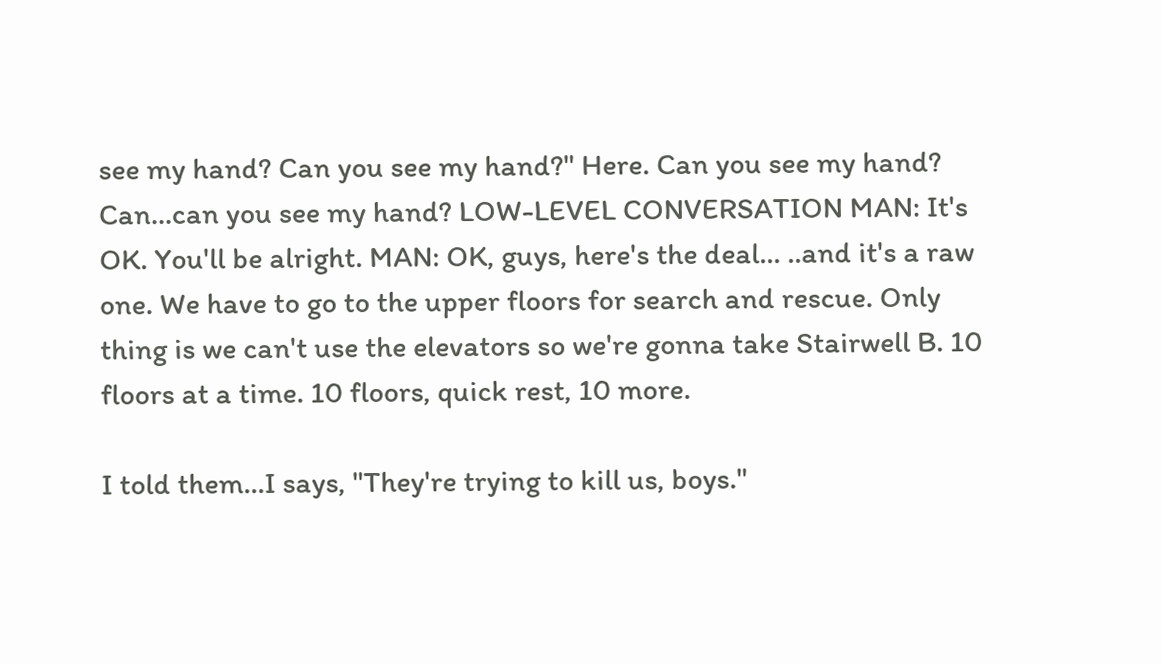see my hand? Can you see my hand?" Here. Can you see my hand? Can...can you see my hand? LOW-LEVEL CONVERSATION MAN: It's OK. You'll be alright. MAN: OK, guys, here's the deal... ..and it's a raw one. We have to go to the upper floors for search and rescue. Only thing is we can't use the elevators so we're gonna take Stairwell B. 10 floors at a time. 10 floors, quick rest, 10 more.

I told them...I says, "They're trying to kill us, boys."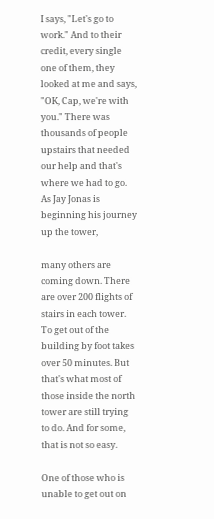I says, "Let's go to work." And to their credit, every single one of them, they looked at me and says, "OK, Cap, we're with you." There was thousands of people upstairs that needed our help and that's where we had to go. As Jay Jonas is beginning his journey up the tower,

many others are coming down. There are over 200 flights of stairs in each tower. To get out of the building by foot takes over 50 minutes. But that's what most of those inside the north tower are still trying to do. And for some, that is not so easy.

One of those who is unable to get out on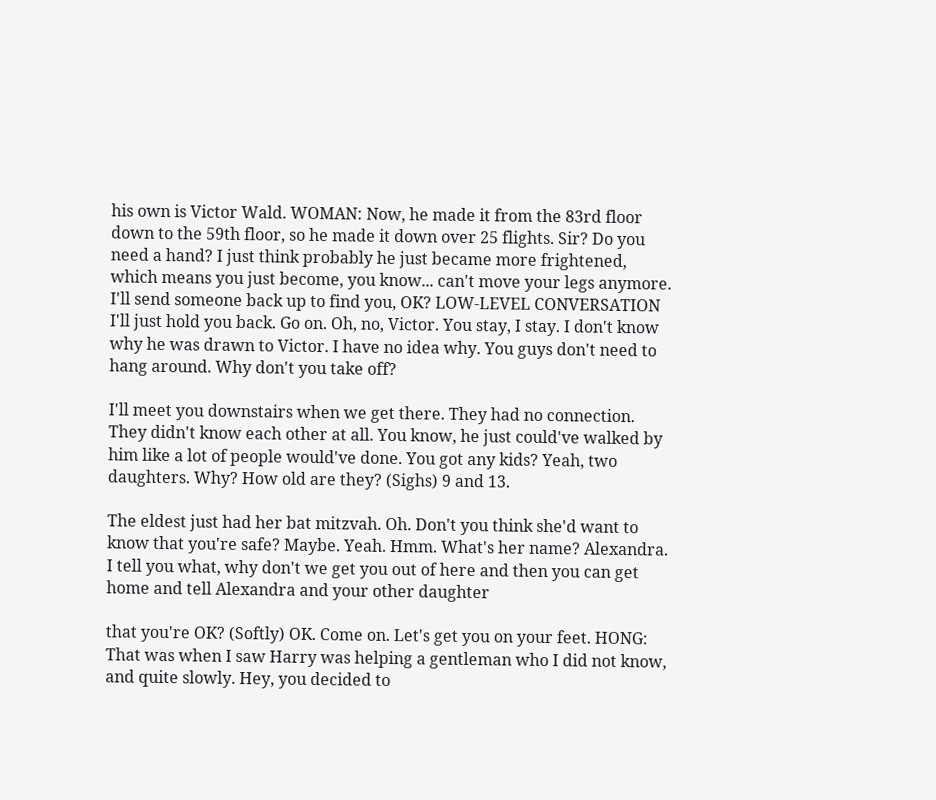his own is Victor Wald. WOMAN: Now, he made it from the 83rd floor down to the 59th floor, so he made it down over 25 flights. Sir? Do you need a hand? I just think probably he just became more frightened, which means you just become, you know... can't move your legs anymore. I'll send someone back up to find you, OK? LOW-LEVEL CONVERSATION I'll just hold you back. Go on. Oh, no, Victor. You stay, I stay. I don't know why he was drawn to Victor. I have no idea why. You guys don't need to hang around. Why don't you take off?

I'll meet you downstairs when we get there. They had no connection. They didn't know each other at all. You know, he just could've walked by him like a lot of people would've done. You got any kids? Yeah, two daughters. Why? How old are they? (Sighs) 9 and 13.

The eldest just had her bat mitzvah. Oh. Don't you think she'd want to know that you're safe? Maybe. Yeah. Hmm. What's her name? Alexandra. I tell you what, why don't we get you out of here and then you can get home and tell Alexandra and your other daughter

that you're OK? (Softly) OK. Come on. Let's get you on your feet. HONG: That was when I saw Harry was helping a gentleman who I did not know, and quite slowly. Hey, you decided to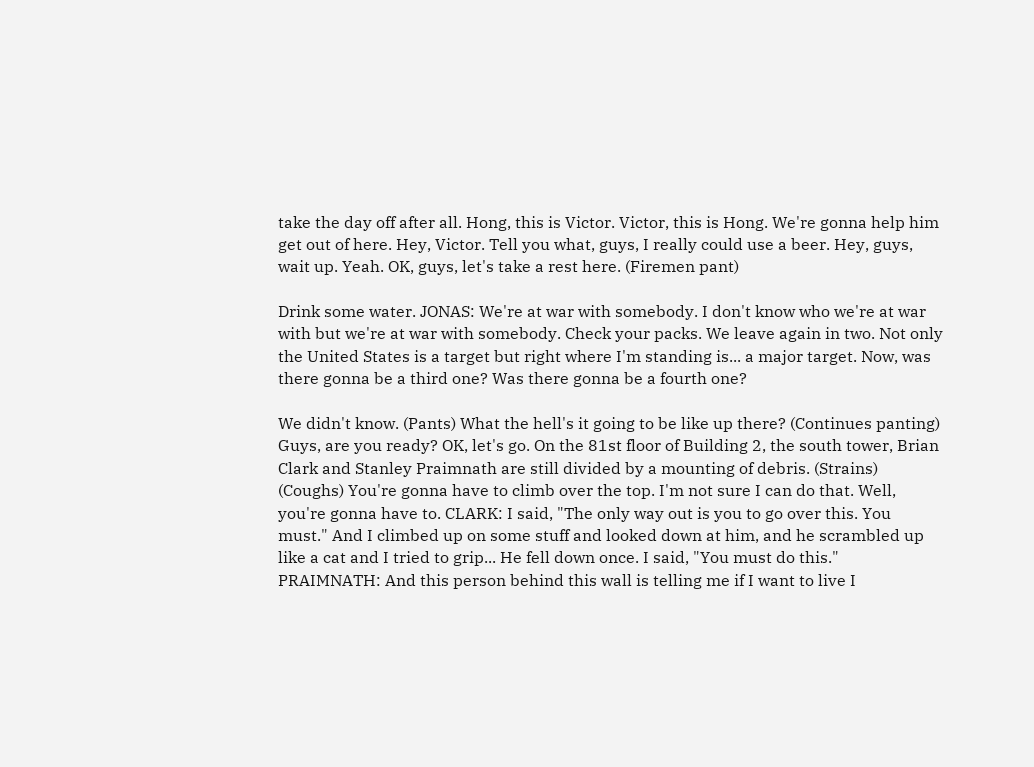take the day off after all. Hong, this is Victor. Victor, this is Hong. We're gonna help him get out of here. Hey, Victor. Tell you what, guys, I really could use a beer. Hey, guys, wait up. Yeah. OK, guys, let's take a rest here. (Firemen pant)

Drink some water. JONAS: We're at war with somebody. I don't know who we're at war with but we're at war with somebody. Check your packs. We leave again in two. Not only the United States is a target but right where I'm standing is... a major target. Now, was there gonna be a third one? Was there gonna be a fourth one?

We didn't know. (Pants) What the hell's it going to be like up there? (Continues panting) Guys, are you ready? OK, let's go. On the 81st floor of Building 2, the south tower, Brian Clark and Stanley Praimnath are still divided by a mounting of debris. (Strains) (Coughs) You're gonna have to climb over the top. I'm not sure I can do that. Well, you're gonna have to. CLARK: I said, "The only way out is you to go over this. You must." And I climbed up on some stuff and looked down at him, and he scrambled up like a cat and I tried to grip... He fell down once. I said, "You must do this." PRAIMNATH: And this person behind this wall is telling me if I want to live I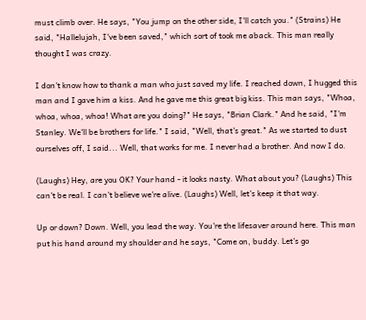must climb over. He says, "You jump on the other side, I'll catch you." (Strains) He said, "Hallelujah, I've been saved," which sort of took me aback. This man really thought I was crazy.

I don't know how to thank a man who just saved my life. I reached down, I hugged this man and I gave him a kiss. And he gave me this great big kiss. This man says, "Whoa, whoa, whoa, whoa! What are you doing?" He says, "Brian Clark." And he said, "I'm Stanley. We'll be brothers for life." I said, "Well, that's great." As we started to dust ourselves off, I said... Well, that works for me. I never had a brother. And now I do.

(Laughs) Hey, are you OK? Your hand - it looks nasty. What about you? (Laughs) This can't be real. I can't believe we're alive. (Laughs) Well, let's keep it that way.

Up or down? Down. Well, you lead the way. You're the lifesaver around here. This man put his hand around my shoulder and he says, "Come on, buddy. Let's go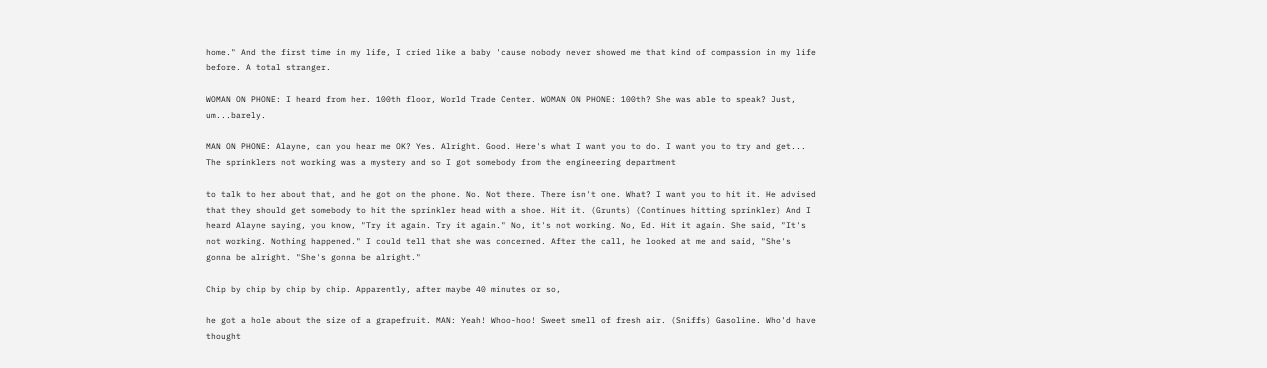home." And the first time in my life, I cried like a baby 'cause nobody never showed me that kind of compassion in my life before. A total stranger.

WOMAN ON PHONE: I heard from her. 100th floor, World Trade Center. WOMAN ON PHONE: 100th? She was able to speak? Just, um...barely.

MAN ON PHONE: Alayne, can you hear me OK? Yes. Alright. Good. Here's what I want you to do. I want you to try and get... The sprinklers not working was a mystery and so I got somebody from the engineering department

to talk to her about that, and he got on the phone. No. Not there. There isn't one. What? I want you to hit it. He advised that they should get somebody to hit the sprinkler head with a shoe. Hit it. (Grunts) (Continues hitting sprinkler) And I heard Alayne saying, you know, "Try it again. Try it again." No, it's not working. No, Ed. Hit it again. She said, "It's not working. Nothing happened." I could tell that she was concerned. After the call, he looked at me and said, "She's gonna be alright. "She's gonna be alright."

Chip by chip by chip by chip. Apparently, after maybe 40 minutes or so,

he got a hole about the size of a grapefruit. MAN: Yeah! Whoo-hoo! Sweet smell of fresh air. (Sniffs) Gasoline. Who'd have thought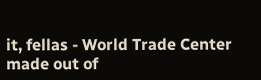it, fellas - World Trade Center made out of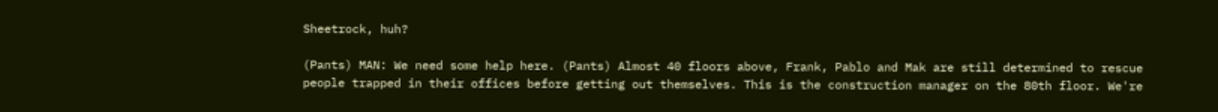Sheetrock, huh?

(Pants) MAN: We need some help here. (Pants) Almost 40 floors above, Frank, Pablo and Mak are still determined to rescue people trapped in their offices before getting out themselves. This is the construction manager on the 80th floor. We're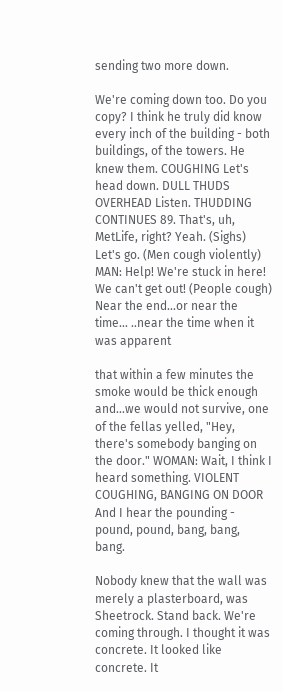sending two more down.

We're coming down too. Do you copy? I think he truly did know every inch of the building - both buildings, of the towers. He knew them. COUGHING Let's head down. DULL THUDS OVERHEAD Listen. THUDDING CONTINUES 89. That's, uh, MetLife, right? Yeah. (Sighs) Let's go. (Men cough violently) MAN: Help! We're stuck in here! We can't get out! (People cough) Near the end...or near the time... ..near the time when it was apparent

that within a few minutes the smoke would be thick enough and...we would not survive, one of the fellas yelled, "Hey, there's somebody banging on the door." WOMAN: Wait, I think I heard something. VIOLENT COUGHING, BANGING ON DOOR And I hear the pounding - pound, pound, bang, bang, bang.

Nobody knew that the wall was merely a plasterboard, was Sheetrock. Stand back. We're coming through. I thought it was concrete. It looked like concrete. It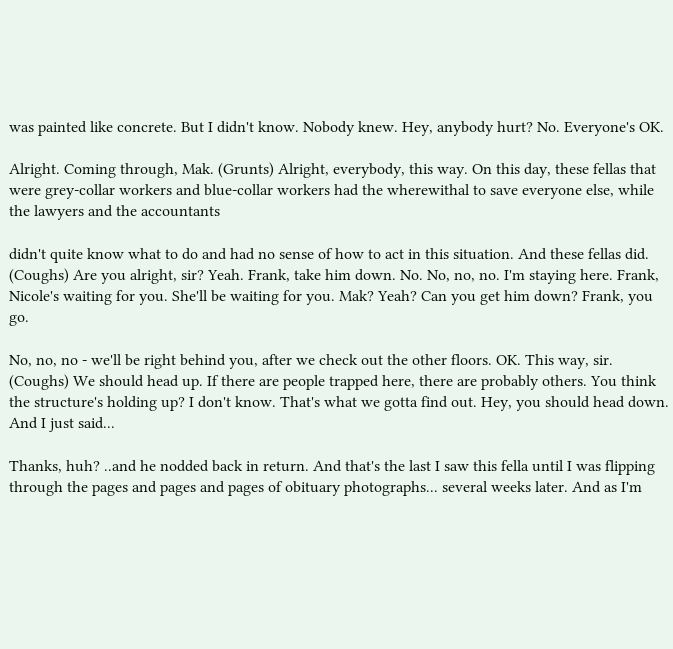was painted like concrete. But I didn't know. Nobody knew. Hey, anybody hurt? No. Everyone's OK.

Alright. Coming through, Mak. (Grunts) Alright, everybody, this way. On this day, these fellas that were grey-collar workers and blue-collar workers had the wherewithal to save everyone else, while the lawyers and the accountants

didn't quite know what to do and had no sense of how to act in this situation. And these fellas did. (Coughs) Are you alright, sir? Yeah. Frank, take him down. No. No, no, no. I'm staying here. Frank, Nicole's waiting for you. She'll be waiting for you. Mak? Yeah? Can you get him down? Frank, you go.

No, no, no - we'll be right behind you, after we check out the other floors. OK. This way, sir. (Coughs) We should head up. If there are people trapped here, there are probably others. You think the structure's holding up? I don't know. That's what we gotta find out. Hey, you should head down. And I just said...

Thanks, huh? ..and he nodded back in return. And that's the last I saw this fella until I was flipping through the pages and pages and pages of obituary photographs... several weeks later. And as I'm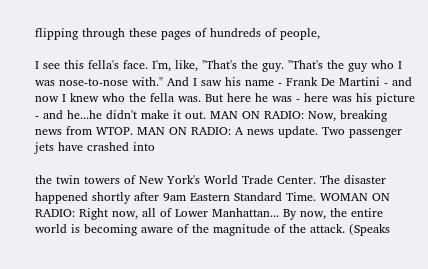flipping through these pages of hundreds of people,

I see this fella's face. I'm, like, "That's the guy. "That's the guy who I was nose-to-nose with." And I saw his name - Frank De Martini - and now I knew who the fella was. But here he was - here was his picture - and he...he didn't make it out. MAN ON RADIO: Now, breaking news from WTOP. MAN ON RADIO: A news update. Two passenger jets have crashed into

the twin towers of New York's World Trade Center. The disaster happened shortly after 9am Eastern Standard Time. WOMAN ON RADIO: Right now, all of Lower Manhattan... By now, the entire world is becoming aware of the magnitude of the attack. (Speaks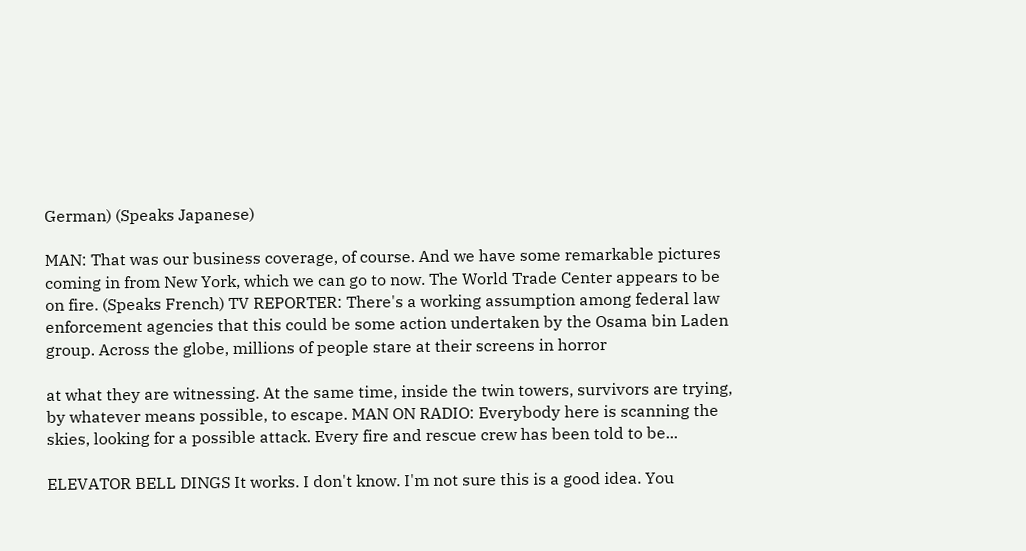German) (Speaks Japanese)

MAN: That was our business coverage, of course. And we have some remarkable pictures coming in from New York, which we can go to now. The World Trade Center appears to be on fire. (Speaks French) TV REPORTER: There's a working assumption among federal law enforcement agencies that this could be some action undertaken by the Osama bin Laden group. Across the globe, millions of people stare at their screens in horror

at what they are witnessing. At the same time, inside the twin towers, survivors are trying, by whatever means possible, to escape. MAN ON RADIO: Everybody here is scanning the skies, looking for a possible attack. Every fire and rescue crew has been told to be...

ELEVATOR BELL DINGS It works. I don't know. I'm not sure this is a good idea. You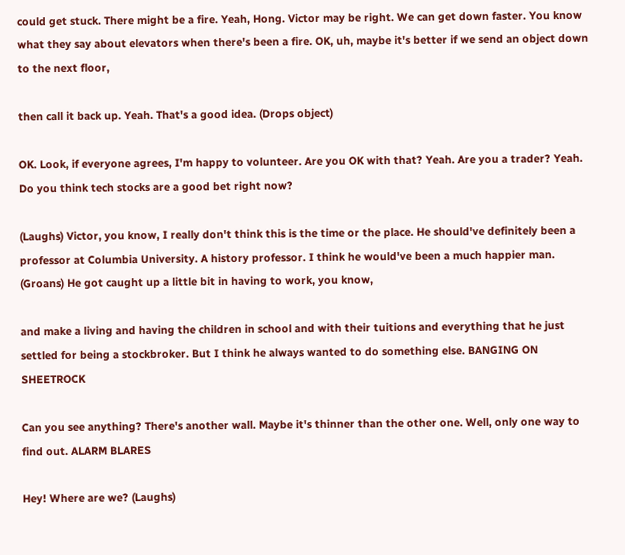could get stuck. There might be a fire. Yeah, Hong. Victor may be right. We can get down faster. You know what they say about elevators when there's been a fire. OK, uh, maybe it's better if we send an object down to the next floor,

then call it back up. Yeah. That's a good idea. (Drops object)

OK. Look, if everyone agrees, I'm happy to volunteer. Are you OK with that? Yeah. Are you a trader? Yeah. Do you think tech stocks are a good bet right now?

(Laughs) Victor, you know, I really don't think this is the time or the place. He should've definitely been a professor at Columbia University. A history professor. I think he would've been a much happier man. (Groans) He got caught up a little bit in having to work, you know,

and make a living and having the children in school and with their tuitions and everything that he just settled for being a stockbroker. But I think he always wanted to do something else. BANGING ON SHEETROCK

Can you see anything? There's another wall. Maybe it's thinner than the other one. Well, only one way to find out. ALARM BLARES

Hey! Where are we? (Laughs)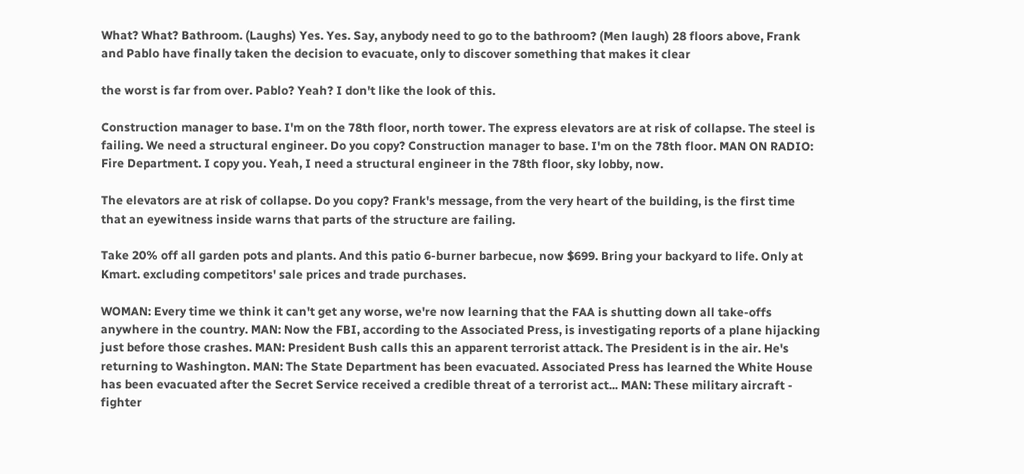What? What? Bathroom. (Laughs) Yes. Yes. Say, anybody need to go to the bathroom? (Men laugh) 28 floors above, Frank and Pablo have finally taken the decision to evacuate, only to discover something that makes it clear

the worst is far from over. Pablo? Yeah? I don't like the look of this.

Construction manager to base. I'm on the 78th floor, north tower. The express elevators are at risk of collapse. The steel is failing. We need a structural engineer. Do you copy? Construction manager to base. I'm on the 78th floor. MAN ON RADIO: Fire Department. I copy you. Yeah, I need a structural engineer in the 78th floor, sky lobby, now.

The elevators are at risk of collapse. Do you copy? Frank's message, from the very heart of the building, is the first time that an eyewitness inside warns that parts of the structure are failing.

Take 20% off all garden pots and plants. And this patio 6-burner barbecue, now $699. Bring your backyard to life. Only at Kmart. excluding competitors' sale prices and trade purchases.

WOMAN: Every time we think it can't get any worse, we're now learning that the FAA is shutting down all take-offs anywhere in the country. MAN: Now the FBI, according to the Associated Press, is investigating reports of a plane hijacking just before those crashes. MAN: President Bush calls this an apparent terrorist attack. The President is in the air. He's returning to Washington. MAN: The State Department has been evacuated. Associated Press has learned the White House has been evacuated after the Secret Service received a credible threat of a terrorist act... MAN: These military aircraft - fighter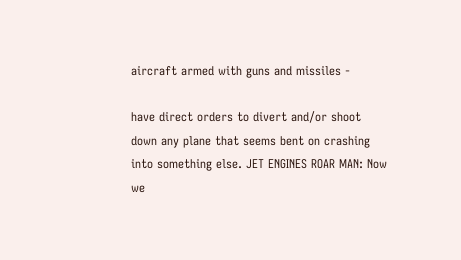aircraft armed with guns and missiles -

have direct orders to divert and/or shoot down any plane that seems bent on crashing into something else. JET ENGINES ROAR MAN: Now we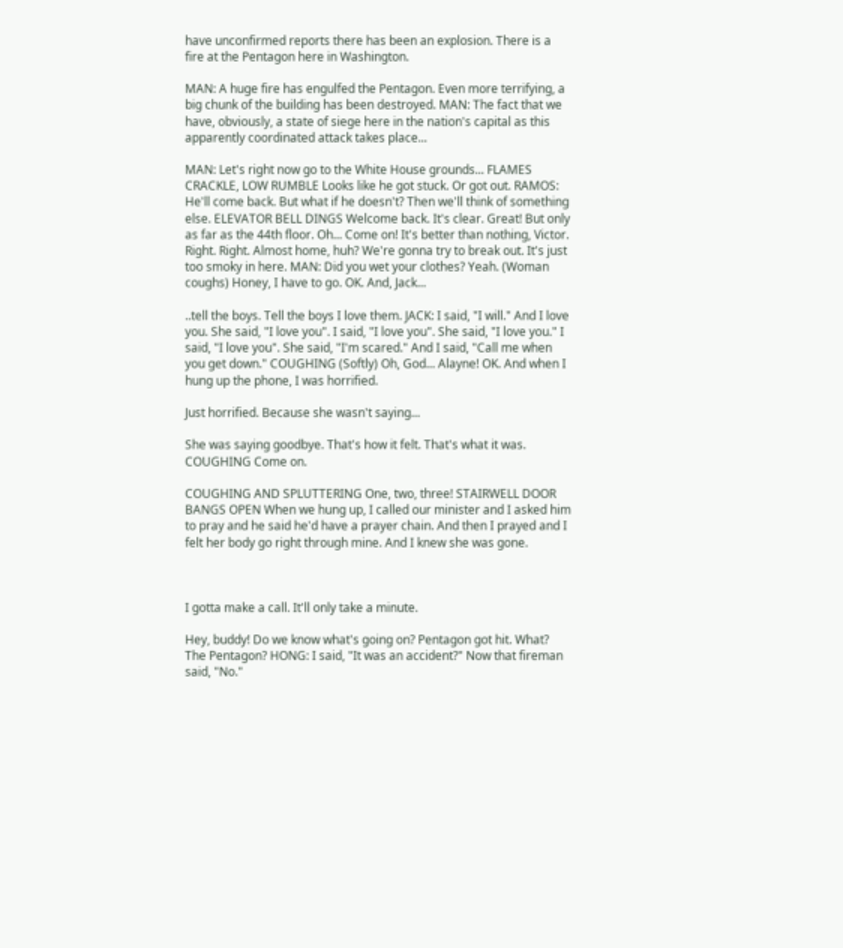have unconfirmed reports there has been an explosion. There is a fire at the Pentagon here in Washington.

MAN: A huge fire has engulfed the Pentagon. Even more terrifying, a big chunk of the building has been destroyed. MAN: The fact that we have, obviously, a state of siege here in the nation's capital as this apparently coordinated attack takes place...

MAN: Let's right now go to the White House grounds... FLAMES CRACKLE, LOW RUMBLE Looks like he got stuck. Or got out. RAMOS: He'll come back. But what if he doesn't? Then we'll think of something else. ELEVATOR BELL DINGS Welcome back. It's clear. Great! But only as far as the 44th floor. Oh... Come on! It's better than nothing, Victor. Right. Right. Almost home, huh? We're gonna try to break out. It's just too smoky in here. MAN: Did you wet your clothes? Yeah. (Woman coughs) Honey, I have to go. OK. And, Jack...

..tell the boys. Tell the boys I love them. JACK: I said, "I will." And I love you. She said, "I love you". I said, "I love you". She said, "I love you." I said, "I love you". She said, "I'm scared." And I said, "Call me when you get down." COUGHING (Softly) Oh, God... Alayne! OK. And when I hung up the phone, I was horrified.

Just horrified. Because she wasn't saying...

She was saying goodbye. That's how it felt. That's what it was. COUGHING Come on.

COUGHING AND SPLUTTERING One, two, three! STAIRWELL DOOR BANGS OPEN When we hung up, I called our minister and I asked him to pray and he said he'd have a prayer chain. And then I prayed and I felt her body go right through mine. And I knew she was gone.



I gotta make a call. It'll only take a minute.

Hey, buddy! Do we know what's going on? Pentagon got hit. What? The Pentagon? HONG: I said, "It was an accident?" Now that fireman said, "No."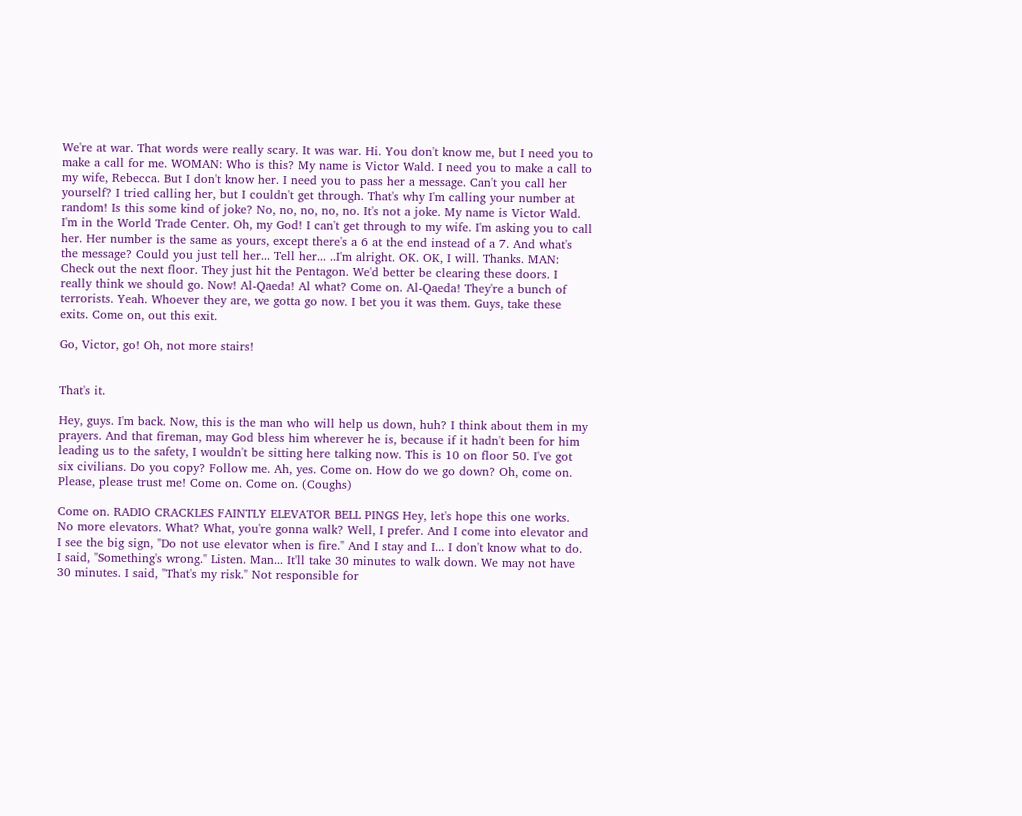We're at war. That words were really scary. It was war. Hi. You don't know me, but I need you to make a call for me. WOMAN: Who is this? My name is Victor Wald. I need you to make a call to my wife, Rebecca. But I don't know her. I need you to pass her a message. Can't you call her yourself? I tried calling her, but I couldn't get through. That's why I'm calling your number at random! Is this some kind of joke? No, no, no, no, no. It's not a joke. My name is Victor Wald. I'm in the World Trade Center. Oh, my God! I can't get through to my wife. I'm asking you to call her. Her number is the same as yours, except there's a 6 at the end instead of a 7. And what's the message? Could you just tell her... Tell her... ..I'm alright. OK. OK, I will. Thanks. MAN: Check out the next floor. They just hit the Pentagon. We'd better be clearing these doors. I really think we should go. Now! Al-Qaeda! Al what? Come on. Al-Qaeda! They're a bunch of terrorists. Yeah. Whoever they are, we gotta go now. I bet you it was them. Guys, take these exits. Come on, out this exit.

Go, Victor, go! Oh, not more stairs!


That's it.

Hey, guys. I'm back. Now, this is the man who will help us down, huh? I think about them in my prayers. And that fireman, may God bless him wherever he is, because if it hadn't been for him leading us to the safety, I wouldn't be sitting here talking now. This is 10 on floor 50. I've got six civilians. Do you copy? Follow me. Ah, yes. Come on. How do we go down? Oh, come on. Please, please trust me! Come on. Come on. (Coughs)

Come on. RADIO CRACKLES FAINTLY ELEVATOR BELL PINGS Hey, let's hope this one works. No more elevators. What? What, you're gonna walk? Well, I prefer. And I come into elevator and I see the big sign, "Do not use elevator when is fire." And I stay and I... I don't know what to do. I said, "Something's wrong." Listen. Man... It'll take 30 minutes to walk down. We may not have 30 minutes. I said, "That's my risk." Not responsible for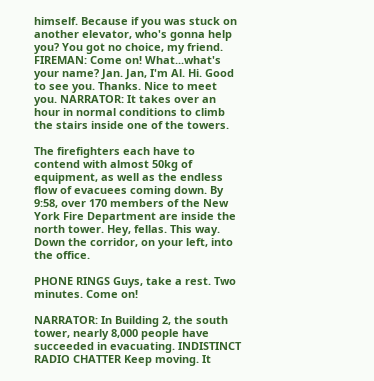himself. Because if you was stuck on another elevator, who's gonna help you? You got no choice, my friend. FIREMAN: Come on! What...what's your name? Jan. Jan, I'm Al. Hi. Good to see you. Thanks. Nice to meet you. NARRATOR: It takes over an hour in normal conditions to climb the stairs inside one of the towers.

The firefighters each have to contend with almost 50kg of equipment, as well as the endless flow of evacuees coming down. By 9:58, over 170 members of the New York Fire Department are inside the north tower. Hey, fellas. This way. Down the corridor, on your left, into the office.

PHONE RINGS Guys, take a rest. Two minutes. Come on!

NARRATOR: In Building 2, the south tower, nearly 8,000 people have succeeded in evacuating. INDISTINCT RADIO CHATTER Keep moving. It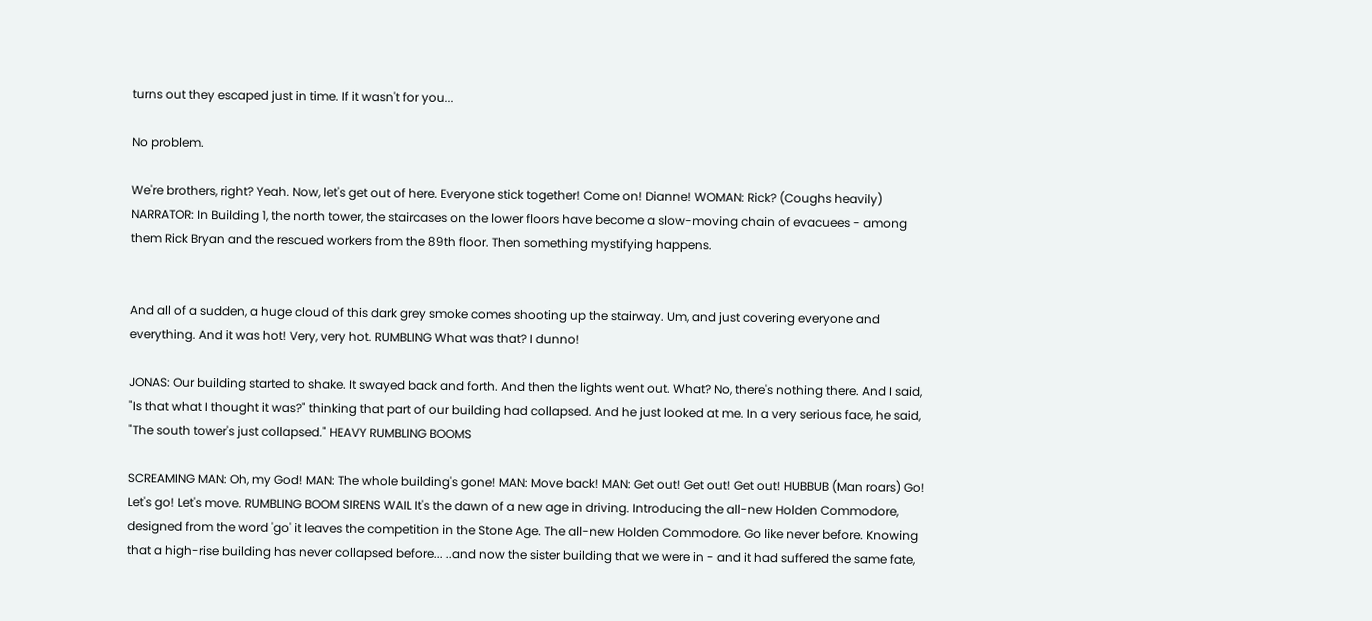turns out they escaped just in time. If it wasn't for you...

No problem.

We're brothers, right? Yeah. Now, let's get out of here. Everyone stick together! Come on! Dianne! WOMAN: Rick? (Coughs heavily) NARRATOR: In Building 1, the north tower, the staircases on the lower floors have become a slow-moving chain of evacuees - among them Rick Bryan and the rescued workers from the 89th floor. Then something mystifying happens.


And all of a sudden, a huge cloud of this dark grey smoke comes shooting up the stairway. Um, and just covering everyone and everything. And it was hot! Very, very hot. RUMBLING What was that? I dunno!

JONAS: Our building started to shake. It swayed back and forth. And then the lights went out. What? No, there's nothing there. And I said, "Is that what I thought it was?" thinking that part of our building had collapsed. And he just looked at me. In a very serious face, he said, "The south tower's just collapsed." HEAVY RUMBLING BOOMS

SCREAMING MAN: Oh, my God! MAN: The whole building's gone! MAN: Move back! MAN: Get out! Get out! Get out! HUBBUB (Man roars) Go! Let's go! Let's move. RUMBLING BOOM SIRENS WAIL It's the dawn of a new age in driving. Introducing the all-new Holden Commodore, designed from the word 'go' it leaves the competition in the Stone Age. The all-new Holden Commodore. Go like never before. Knowing that a high-rise building has never collapsed before... ..and now the sister building that we were in - and it had suffered the same fate,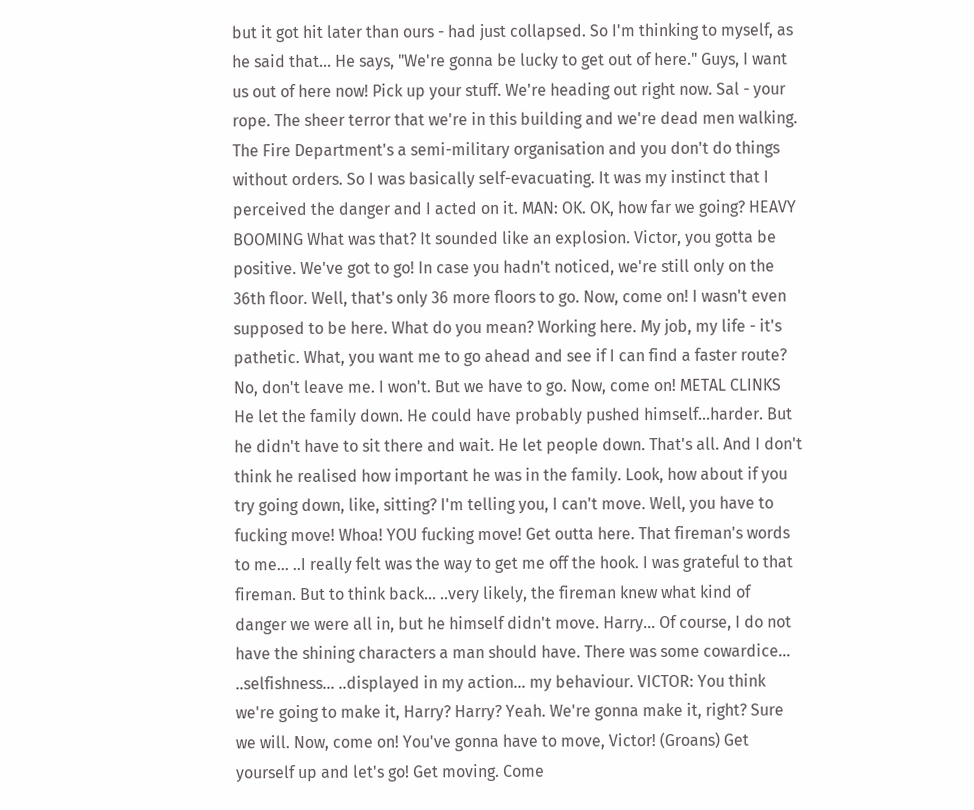but it got hit later than ours - had just collapsed. So I'm thinking to myself, as he said that... He says, "We're gonna be lucky to get out of here." Guys, I want us out of here now! Pick up your stuff. We're heading out right now. Sal - your rope. The sheer terror that we're in this building and we're dead men walking. The Fire Department's a semi-military organisation and you don't do things without orders. So I was basically self-evacuating. It was my instinct that I perceived the danger and I acted on it. MAN: OK. OK, how far we going? HEAVY BOOMING What was that? It sounded like an explosion. Victor, you gotta be positive. We've got to go! In case you hadn't noticed, we're still only on the 36th floor. Well, that's only 36 more floors to go. Now, come on! I wasn't even supposed to be here. What do you mean? Working here. My job, my life - it's pathetic. What, you want me to go ahead and see if I can find a faster route? No, don't leave me. I won't. But we have to go. Now, come on! METAL CLINKS He let the family down. He could have probably pushed himself...harder. But he didn't have to sit there and wait. He let people down. That's all. And I don't think he realised how important he was in the family. Look, how about if you try going down, like, sitting? I'm telling you, I can't move. Well, you have to fucking move! Whoa! YOU fucking move! Get outta here. That fireman's words to me... ..I really felt was the way to get me off the hook. I was grateful to that fireman. But to think back... ..very likely, the fireman knew what kind of danger we were all in, but he himself didn't move. Harry... Of course, I do not have the shining characters a man should have. There was some cowardice... ..selfishness... ..displayed in my action... my behaviour. VICTOR: You think we're going to make it, Harry? Harry? Yeah. We're gonna make it, right? Sure we will. Now, come on! You've gonna have to move, Victor! (Groans) Get yourself up and let's go! Get moving. Come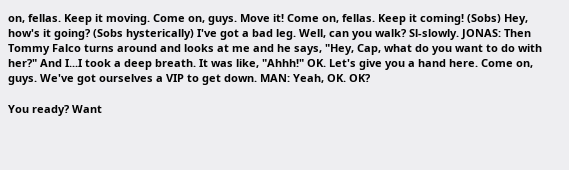on, fellas. Keep it moving. Come on, guys. Move it! Come on, fellas. Keep it coming! (Sobs) Hey, how's it going? (Sobs hysterically) I've got a bad leg. Well, can you walk? Sl-slowly. JONAS: Then Tommy Falco turns around and looks at me and he says, "Hey, Cap, what do you want to do with her?" And I...I took a deep breath. It was like, "Ahhh!" OK. Let's give you a hand here. Come on, guys. We've got ourselves a VIP to get down. MAN: Yeah, OK. OK?

You ready? Want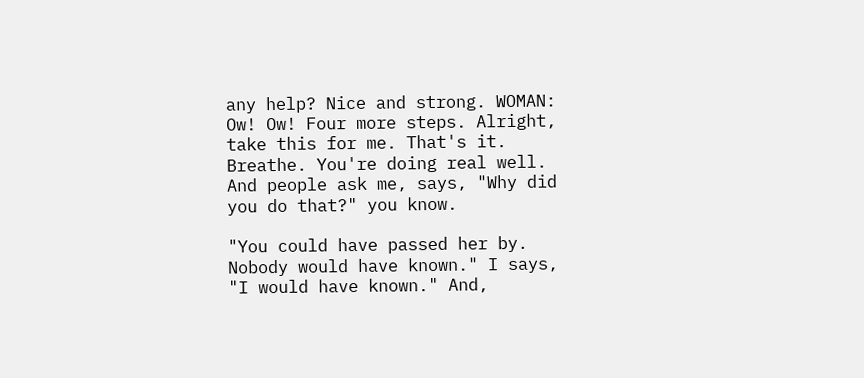any help? Nice and strong. WOMAN: Ow! Ow! Four more steps. Alright, take this for me. That's it. Breathe. You're doing real well. And people ask me, says, "Why did you do that?" you know.

"You could have passed her by. Nobody would have known." I says, "I would have known." And,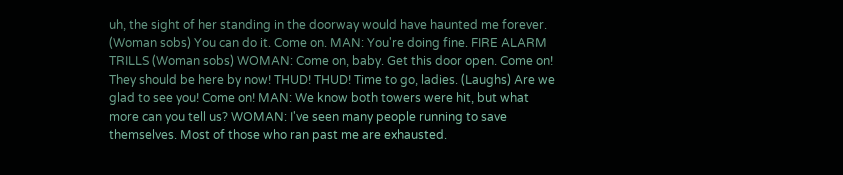uh, the sight of her standing in the doorway would have haunted me forever. (Woman sobs) You can do it. Come on. MAN: You're doing fine. FIRE ALARM TRILLS (Woman sobs) WOMAN: Come on, baby. Get this door open. Come on! They should be here by now! THUD! THUD! Time to go, ladies. (Laughs) Are we glad to see you! Come on! MAN: We know both towers were hit, but what more can you tell us? WOMAN: I've seen many people running to save themselves. Most of those who ran past me are exhausted.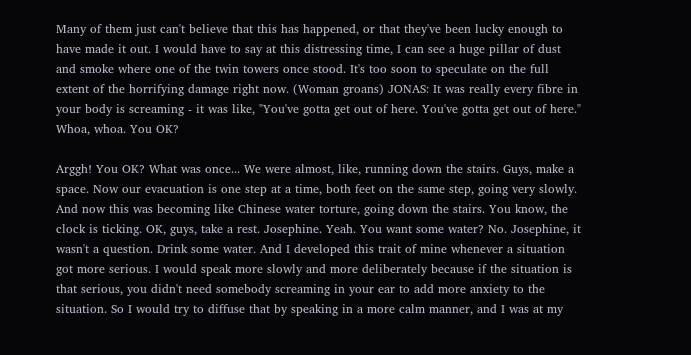Many of them just can't believe that this has happened, or that they've been lucky enough to have made it out. I would have to say at this distressing time, I can see a huge pillar of dust and smoke where one of the twin towers once stood. It's too soon to speculate on the full extent of the horrifying damage right now. (Woman groans) JONAS: It was really every fibre in your body is screaming - it was like, "You've gotta get out of here. You've gotta get out of here." Whoa, whoa. You OK?

Arggh! You OK? What was once... We were almost, like, running down the stairs. Guys, make a space. Now our evacuation is one step at a time, both feet on the same step, going very slowly. And now this was becoming like Chinese water torture, going down the stairs. You know, the clock is ticking. OK, guys, take a rest. Josephine. Yeah. You want some water? No. Josephine, it wasn't a question. Drink some water. And I developed this trait of mine whenever a situation got more serious. I would speak more slowly and more deliberately because if the situation is that serious, you didn't need somebody screaming in your ear to add more anxiety to the situation. So I would try to diffuse that by speaking in a more calm manner, and I was at my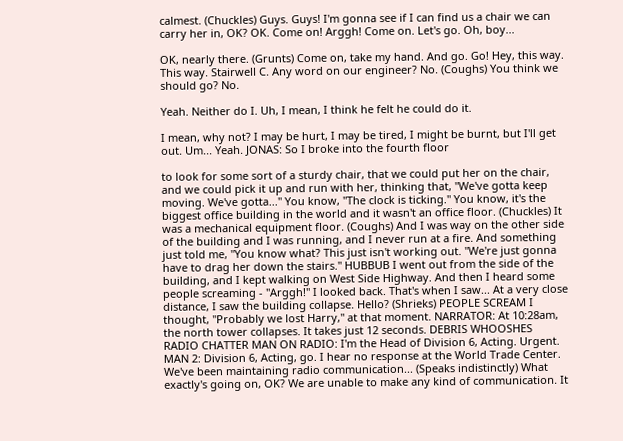calmest. (Chuckles) Guys. Guys! I'm gonna see if I can find us a chair we can carry her in, OK? OK. Come on! Arggh! Come on. Let's go. Oh, boy...

OK, nearly there. (Grunts) Come on, take my hand. And go. Go! Hey, this way. This way. Stairwell C. Any word on our engineer? No. (Coughs) You think we should go? No.

Yeah. Neither do I. Uh, I mean, I think he felt he could do it.

I mean, why not? I may be hurt, I may be tired, I might be burnt, but I'll get out. Um... Yeah. JONAS: So I broke into the fourth floor

to look for some sort of a sturdy chair, that we could put her on the chair, and we could pick it up and run with her, thinking that, "We've gotta keep moving. We've gotta..." You know, "The clock is ticking." You know, it's the biggest office building in the world and it wasn't an office floor. (Chuckles) It was a mechanical equipment floor. (Coughs) And I was way on the other side of the building and I was running, and I never run at a fire. And something just told me, "You know what? This just isn't working out. "We're just gonna have to drag her down the stairs." HUBBUB I went out from the side of the building, and I kept walking on West Side Highway. And then I heard some people screaming - "Arggh!" I looked back. That's when I saw... At a very close distance, I saw the building collapse. Hello? (Shrieks) PEOPLE SCREAM I thought, "Probably we lost Harry," at that moment. NARRATOR: At 10:28am, the north tower collapses. It takes just 12 seconds. DEBRIS WHOOSHES RADIO CHATTER MAN ON RADIO: I'm the Head of Division 6, Acting. Urgent. MAN 2: Division 6, Acting, go. I hear no response at the World Trade Center. We've been maintaining radio communication... (Speaks indistinctly) What exactly's going on, OK? We are unable to make any kind of communication. It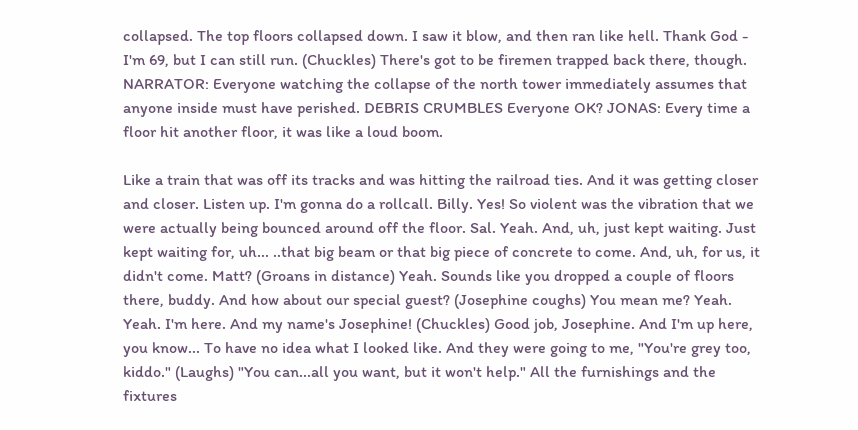collapsed. The top floors collapsed down. I saw it blow, and then ran like hell. Thank God - I'm 69, but I can still run. (Chuckles) There's got to be firemen trapped back there, though. NARRATOR: Everyone watching the collapse of the north tower immediately assumes that anyone inside must have perished. DEBRIS CRUMBLES Everyone OK? JONAS: Every time a floor hit another floor, it was like a loud boom.

Like a train that was off its tracks and was hitting the railroad ties. And it was getting closer and closer. Listen up. I'm gonna do a rollcall. Billy. Yes! So violent was the vibration that we were actually being bounced around off the floor. Sal. Yeah. And, uh, just kept waiting. Just kept waiting for, uh... ..that big beam or that big piece of concrete to come. And, uh, for us, it didn't come. Matt? (Groans in distance) Yeah. Sounds like you dropped a couple of floors there, buddy. And how about our special guest? (Josephine coughs) You mean me? Yeah. Yeah. I'm here. And my name's Josephine! (Chuckles) Good job, Josephine. And I'm up here, you know... To have no idea what I looked like. And they were going to me, "You're grey too, kiddo." (Laughs) "You can...all you want, but it won't help." All the furnishings and the fixtures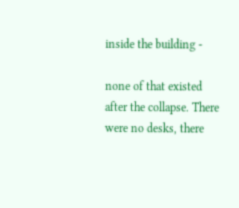inside the building -

none of that existed after the collapse. There were no desks, there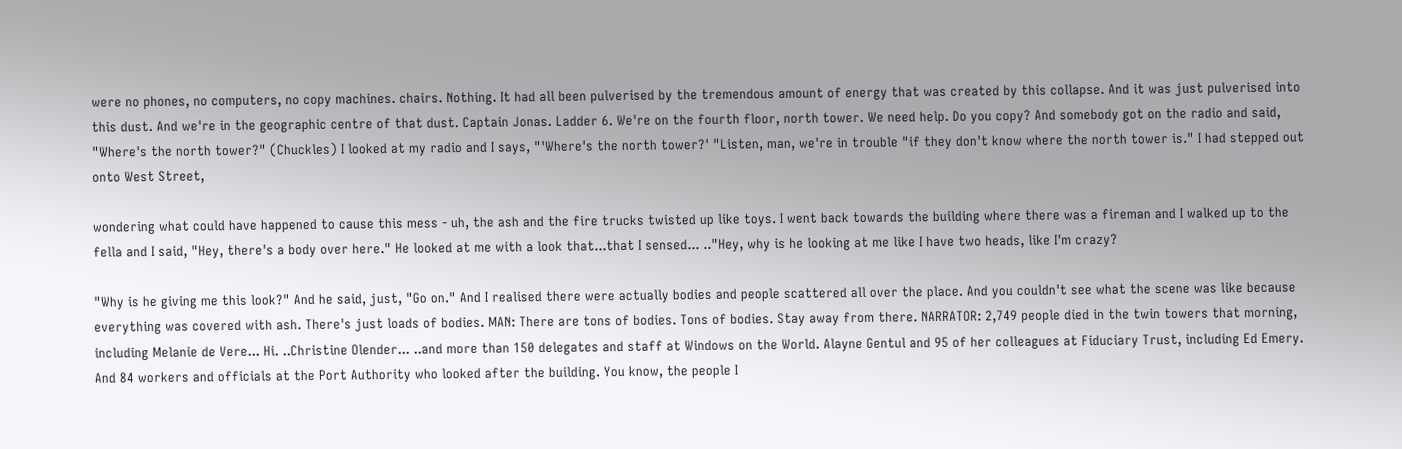were no phones, no computers, no copy machines. chairs. Nothing. It had all been pulverised by the tremendous amount of energy that was created by this collapse. And it was just pulverised into this dust. And we're in the geographic centre of that dust. Captain Jonas. Ladder 6. We're on the fourth floor, north tower. We need help. Do you copy? And somebody got on the radio and said, "Where's the north tower?" (Chuckles) I looked at my radio and I says, "'Where's the north tower?' "Listen, man, we're in trouble "if they don't know where the north tower is." I had stepped out onto West Street,

wondering what could have happened to cause this mess - uh, the ash and the fire trucks twisted up like toys. I went back towards the building where there was a fireman and I walked up to the fella and I said, "Hey, there's a body over here." He looked at me with a look that...that I sensed... .."Hey, why is he looking at me like I have two heads, like I'm crazy?

"Why is he giving me this look?" And he said, just, "Go on." And I realised there were actually bodies and people scattered all over the place. And you couldn't see what the scene was like because everything was covered with ash. There's just loads of bodies. MAN: There are tons of bodies. Tons of bodies. Stay away from there. NARRATOR: 2,749 people died in the twin towers that morning, including Melanie de Vere... Hi. ..Christine Olender... ..and more than 150 delegates and staff at Windows on the World. Alayne Gentul and 95 of her colleagues at Fiduciary Trust, including Ed Emery. And 84 workers and officials at the Port Authority who looked after the building. You know, the people I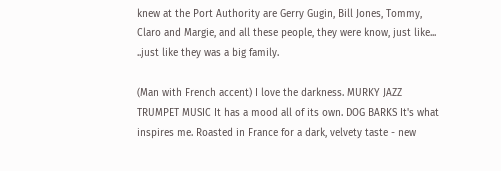knew at the Port Authority are Gerry Gugin, Bill Jones, Tommy, Claro and Margie, and all these people, they were know, just like... ..just like they was a big family.

(Man with French accent) I love the darkness. MURKY JAZZ TRUMPET MUSIC It has a mood all of its own. DOG BARKS It's what inspires me. Roasted in France for a dark, velvety taste - new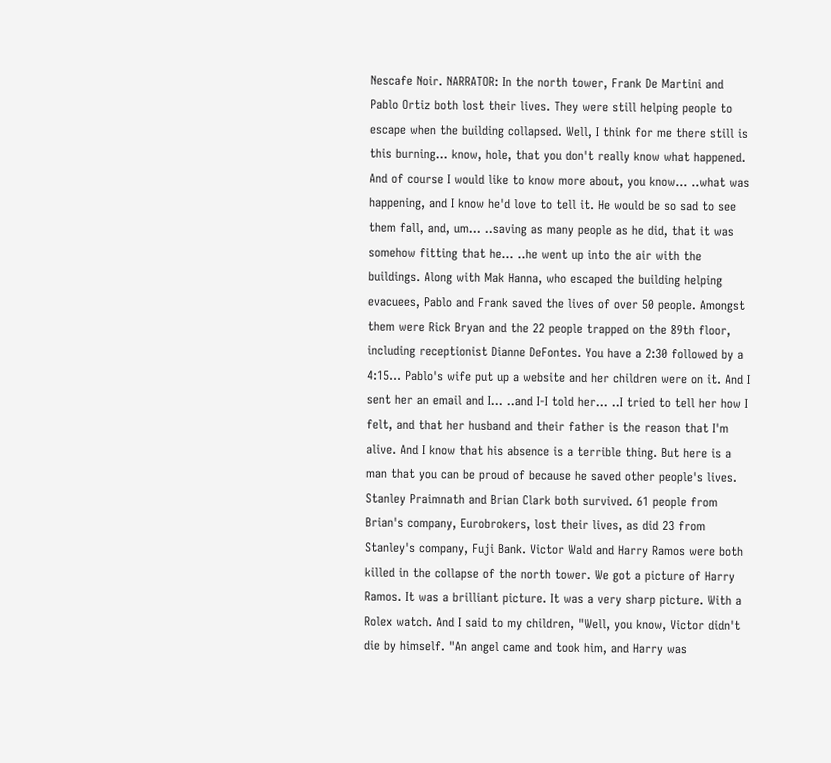Nescafe Noir. NARRATOR: In the north tower, Frank De Martini and Pablo Ortiz both lost their lives. They were still helping people to escape when the building collapsed. Well, I think for me there still is this burning... know, hole, that you don't really know what happened. And of course I would like to know more about, you know... ..what was happening, and I know he'd love to tell it. He would be so sad to see them fall, and, um... ..saving as many people as he did, that it was somehow fitting that he... ..he went up into the air with the buildings. Along with Mak Hanna, who escaped the building helping evacuees, Pablo and Frank saved the lives of over 50 people. Amongst them were Rick Bryan and the 22 people trapped on the 89th floor, including receptionist Dianne DeFontes. You have a 2:30 followed by a 4:15... Pablo's wife put up a website and her children were on it. And I sent her an email and I... ..and I-I told her... ..I tried to tell her how I felt, and that her husband and their father is the reason that I'm alive. And I know that his absence is a terrible thing. But here is a man that you can be proud of because he saved other people's lives. Stanley Praimnath and Brian Clark both survived. 61 people from Brian's company, Eurobrokers, lost their lives, as did 23 from Stanley's company, Fuji Bank. Victor Wald and Harry Ramos were both killed in the collapse of the north tower. We got a picture of Harry Ramos. It was a brilliant picture. It was a very sharp picture. With a Rolex watch. And I said to my children, "Well, you know, Victor didn't die by himself. "An angel came and took him, and Harry was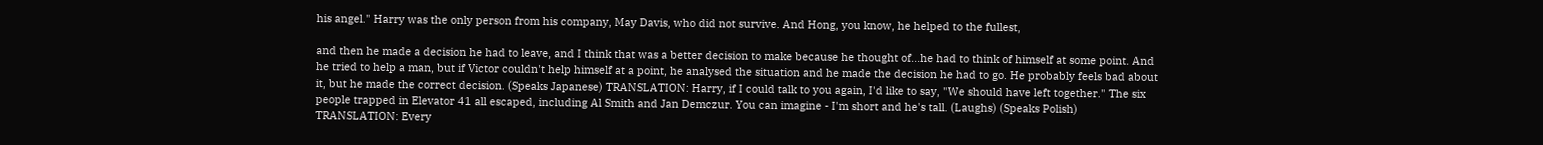his angel." Harry was the only person from his company, May Davis, who did not survive. And Hong, you know, he helped to the fullest,

and then he made a decision he had to leave, and I think that was a better decision to make because he thought of...he had to think of himself at some point. And he tried to help a man, but if Victor couldn't help himself at a point, he analysed the situation and he made the decision he had to go. He probably feels bad about it, but he made the correct decision. (Speaks Japanese) TRANSLATION: Harry, if I could talk to you again, I'd like to say, "We should have left together." The six people trapped in Elevator 41 all escaped, including Al Smith and Jan Demczur. You can imagine - I'm short and he's tall. (Laughs) (Speaks Polish) TRANSLATION: Every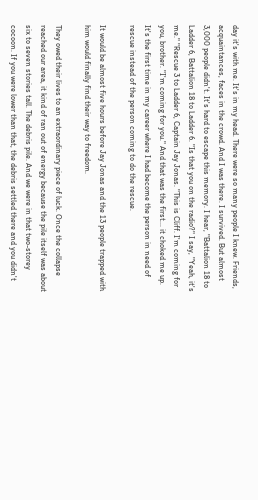day it's with me. It's in my head. There were so many people I knew. Friends, acquaintances, faces in the crowd. And I was there. I survived. But almost 3,000 people didn't. It's hard to escape this memory. I hear, "Battalion 18 to Ladder 6, Battalion 18 to Ladder 6. "Is that you on the radio?" I say, "Yeah, it's me." "Rescue 3 to Ladder 6, Captain Jay Jonas. "This is Cliff. I'm coming for you, brother. "I'm coming for you." And that was the first... it choked me up. It's the first time in my career where I had become the person in need of rescue instead of the person coming to do the rescue.

It would be almost five hours before Jay Jonas and the 13 people trapped with him would finally find their way to freedom.

They owed their lives to an extraordinary piece of luck. Once the collapse reached our area, it kind of ran out of energy because the pile itself was about six to seven stories tall. The debris pile. And we were in that two-storey cocoon. If you were lower than that, the debris settled there and you didn't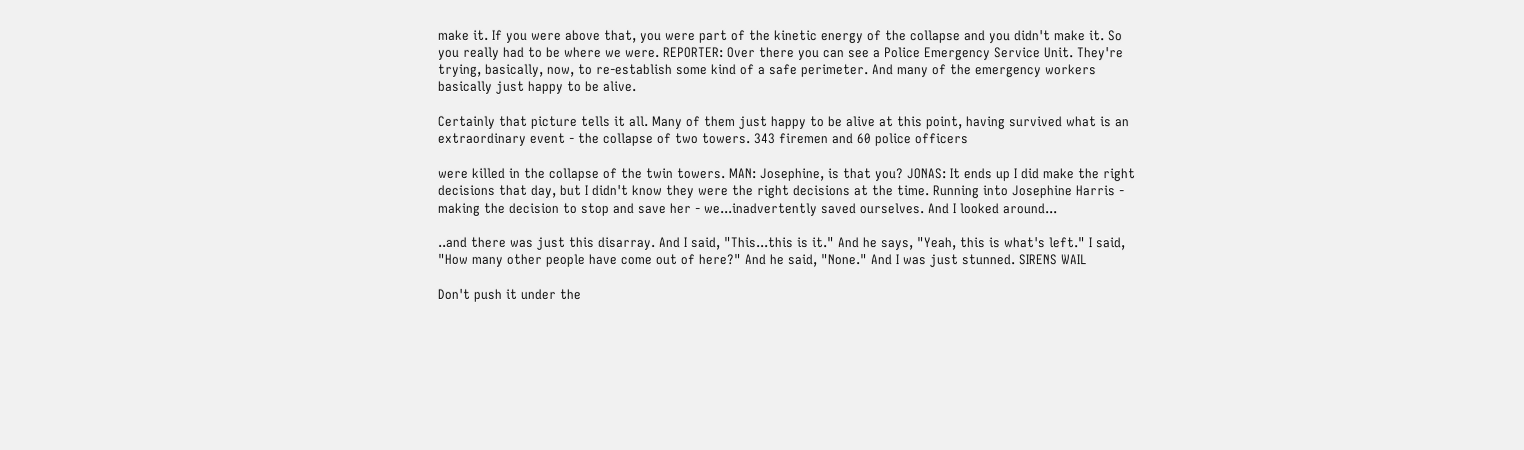make it. If you were above that, you were part of the kinetic energy of the collapse and you didn't make it. So you really had to be where we were. REPORTER: Over there you can see a Police Emergency Service Unit. They're trying, basically, now, to re-establish some kind of a safe perimeter. And many of the emergency workers basically just happy to be alive.

Certainly that picture tells it all. Many of them just happy to be alive at this point, having survived what is an extraordinary event - the collapse of two towers. 343 firemen and 60 police officers

were killed in the collapse of the twin towers. MAN: Josephine, is that you? JONAS: It ends up I did make the right decisions that day, but I didn't know they were the right decisions at the time. Running into Josephine Harris - making the decision to stop and save her - we...inadvertently saved ourselves. And I looked around...

..and there was just this disarray. And I said, "This...this is it." And he says, "Yeah, this is what's left." I said, "How many other people have come out of here?" And he said, "None." And I was just stunned. SIRENS WAIL

Don't push it under the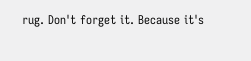rug. Don't forget it. Because it's